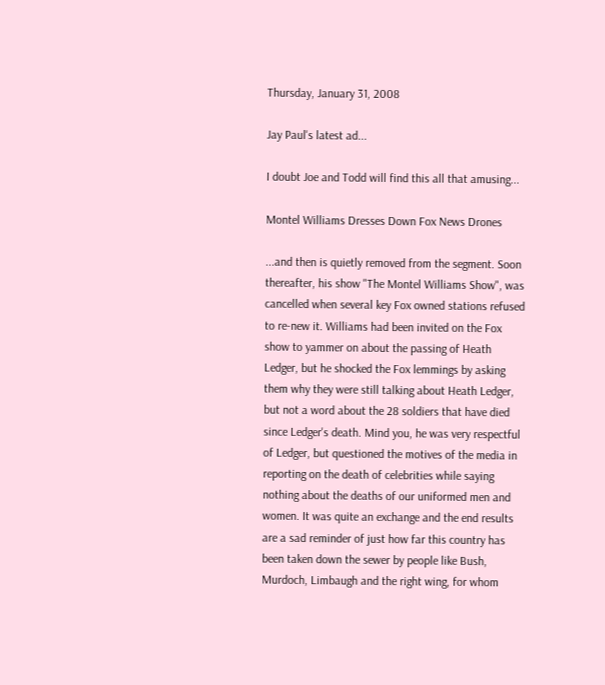Thursday, January 31, 2008

Jay Paul's latest ad...

I doubt Joe and Todd will find this all that amusing...

Montel Williams Dresses Down Fox News Drones

...and then is quietly removed from the segment. Soon thereafter, his show "The Montel Williams Show", was cancelled when several key Fox owned stations refused to re-new it. Williams had been invited on the Fox show to yammer on about the passing of Heath Ledger, but he shocked the Fox lemmings by asking them why they were still talking about Heath Ledger, but not a word about the 28 soldiers that have died since Ledger's death. Mind you, he was very respectful of Ledger, but questioned the motives of the media in reporting on the death of celebrities while saying nothing about the deaths of our uniformed men and women. It was quite an exchange and the end results are a sad reminder of just how far this country has been taken down the sewer by people like Bush, Murdoch, Limbaugh and the right wing, for whom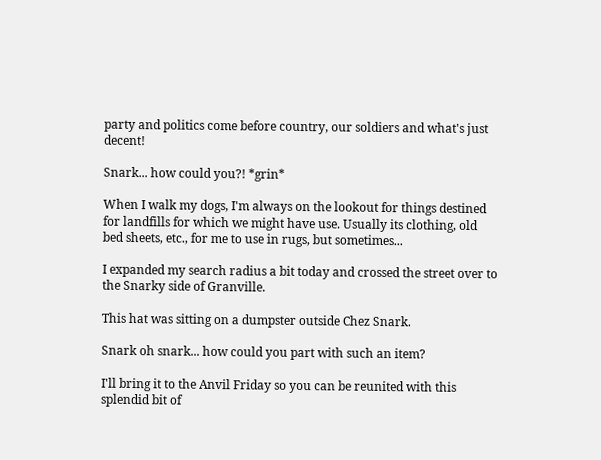party and politics come before country, our soldiers and what's just decent!

Snark... how could you?! *grin*

When I walk my dogs, I'm always on the lookout for things destined for landfills for which we might have use. Usually its clothing, old bed sheets, etc., for me to use in rugs, but sometimes...

I expanded my search radius a bit today and crossed the street over to the Snarky side of Granville.

This hat was sitting on a dumpster outside Chez Snark.

Snark oh snark... how could you part with such an item?

I'll bring it to the Anvil Friday so you can be reunited with this splendid bit of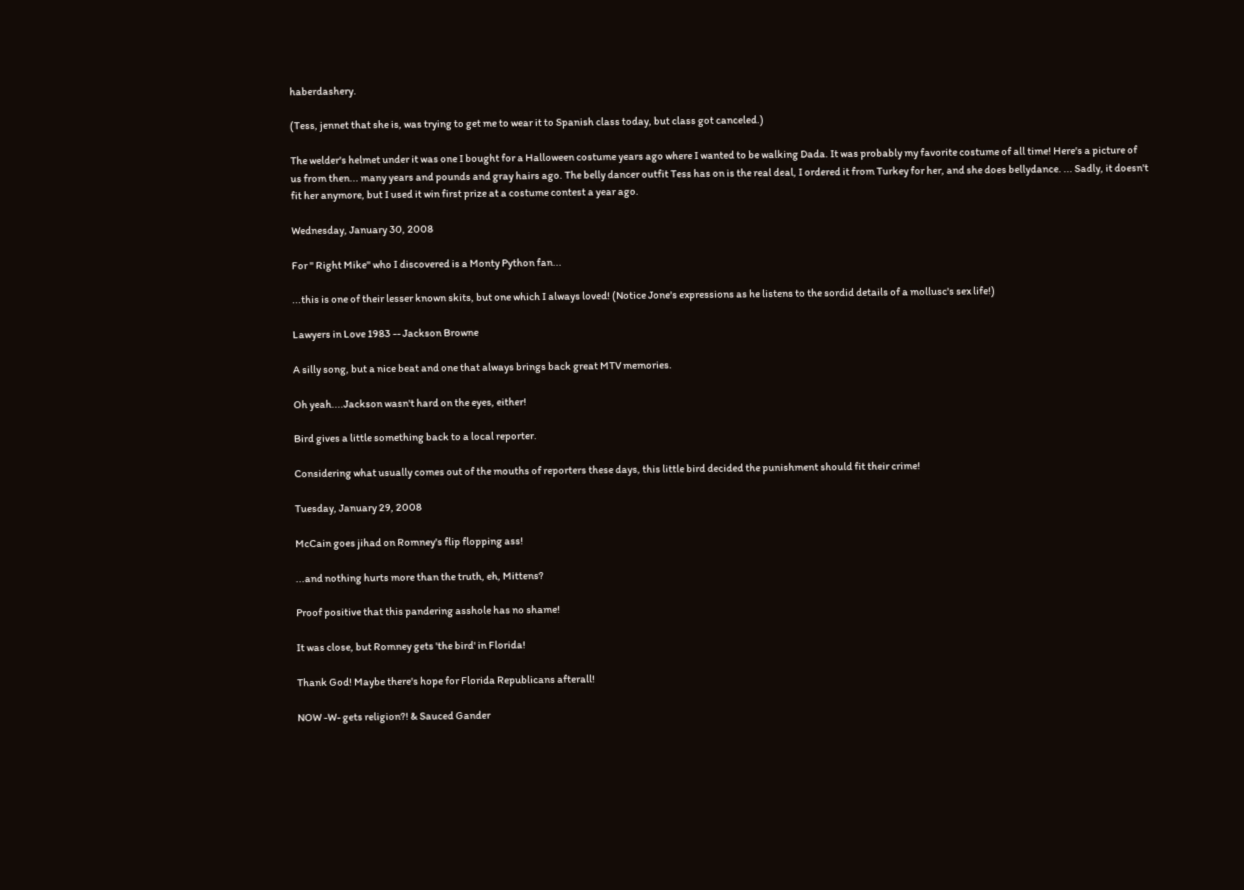haberdashery.

(Tess, jennet that she is, was trying to get me to wear it to Spanish class today, but class got canceled.)

The welder's helmet under it was one I bought for a Halloween costume years ago where I wanted to be walking Dada. It was probably my favorite costume of all time! Here's a picture of us from then... many years and pounds and gray hairs ago. The belly dancer outfit Tess has on is the real deal, I ordered it from Turkey for her, and she does bellydance. ... Sadly, it doesn't fit her anymore, but I used it win first prize at a costume contest a year ago.

Wednesday, January 30, 2008

For " Right Mike" who I discovered is a Monty Python fan...

...this is one of their lesser known skits, but one which I always loved! (Notice Jone's expressions as he listens to the sordid details of a mollusc's sex life!)

Lawyers in Love 1983 -- Jackson Browne

A silly song, but a nice beat and one that always brings back great MTV memories.

Oh yeah....Jackson wasn't hard on the eyes, either!

Bird gives a little something back to a local reporter.

Considering what usually comes out of the mouths of reporters these days, this little bird decided the punishment should fit their crime!

Tuesday, January 29, 2008

McCain goes jihad on Romney's flip flopping ass!

...and nothing hurts more than the truth, eh, Mittens?

Proof positive that this pandering asshole has no shame!

It was close, but Romney gets 'the bird' in Florida!

Thank God! Maybe there's hope for Florida Republicans afterall!

NOW -W- gets religion?! & Sauced Gander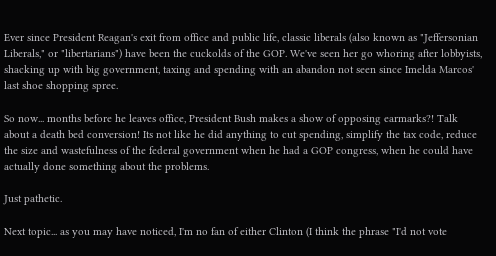Ever since President Reagan's exit from office and public life, classic liberals (also known as "Jeffersonian Liberals," or "libertarians") have been the cuckolds of the GOP. We've seen her go whoring after lobbyists, shacking up with big government, taxing and spending with an abandon not seen since Imelda Marcos' last shoe shopping spree.

So now... months before he leaves office, President Bush makes a show of opposing earmarks?! Talk about a death bed conversion! Its not like he did anything to cut spending, simplify the tax code, reduce the size and wastefulness of the federal government when he had a GOP congress, when he could have actually done something about the problems.

Just pathetic.

Next topic... as you may have noticed, I'm no fan of either Clinton (I think the phrase "I'd not vote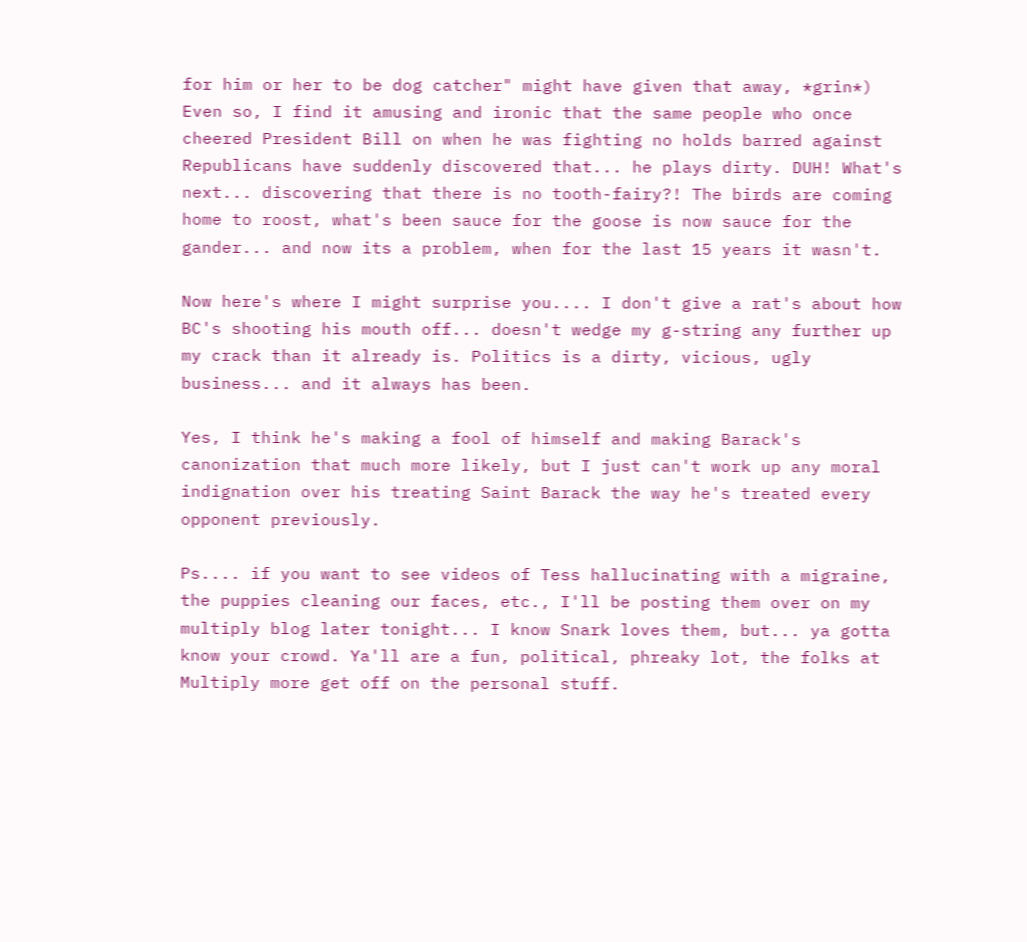for him or her to be dog catcher" might have given that away, *grin*) Even so, I find it amusing and ironic that the same people who once cheered President Bill on when he was fighting no holds barred against Republicans have suddenly discovered that... he plays dirty. DUH! What's next... discovering that there is no tooth-fairy?! The birds are coming home to roost, what's been sauce for the goose is now sauce for the gander... and now its a problem, when for the last 15 years it wasn't.

Now here's where I might surprise you.... I don't give a rat's about how BC's shooting his mouth off... doesn't wedge my g-string any further up my crack than it already is. Politics is a dirty, vicious, ugly business... and it always has been.

Yes, I think he's making a fool of himself and making Barack's canonization that much more likely, but I just can't work up any moral indignation over his treating Saint Barack the way he's treated every opponent previously.

Ps.... if you want to see videos of Tess hallucinating with a migraine, the puppies cleaning our faces, etc., I'll be posting them over on my multiply blog later tonight... I know Snark loves them, but... ya gotta know your crowd. Ya'll are a fun, political, phreaky lot, the folks at Multiply more get off on the personal stuff.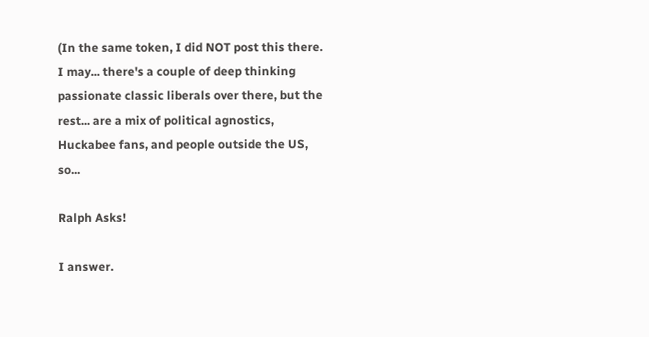(In the same token, I did NOT post this there. I may... there's a couple of deep thinking passionate classic liberals over there, but the rest... are a mix of political agnostics, Huckabee fans, and people outside the US, so...

Ralph Asks!

I answer.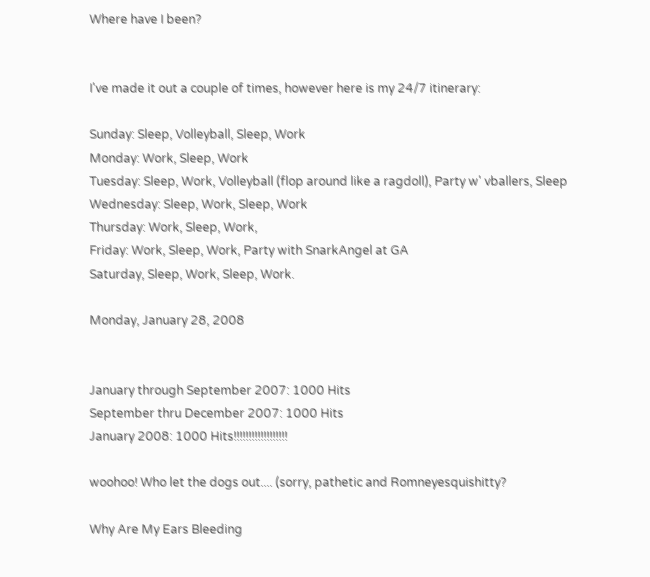Where have I been?


I've made it out a couple of times, however here is my 24/7 itinerary:

Sunday: Sleep, Volleyball, Sleep, Work
Monday: Work, Sleep, Work
Tuesday: Sleep, Work, Volleyball (flop around like a ragdoll), Party w' vballers, Sleep
Wednesday: Sleep, Work, Sleep, Work
Thursday: Work, Sleep, Work,
Friday: Work, Sleep, Work, Party with SnarkAngel at GA
Saturday, Sleep, Work, Sleep, Work.

Monday, January 28, 2008


January through September 2007: 1000 Hits
September thru December 2007: 1000 Hits
January 2008: 1000 Hits!!!!!!!!!!!!!!!!!!

woohoo! Who let the dogs out.... (sorry, pathetic and Romneyesquishitty?

Why Are My Ears Bleeding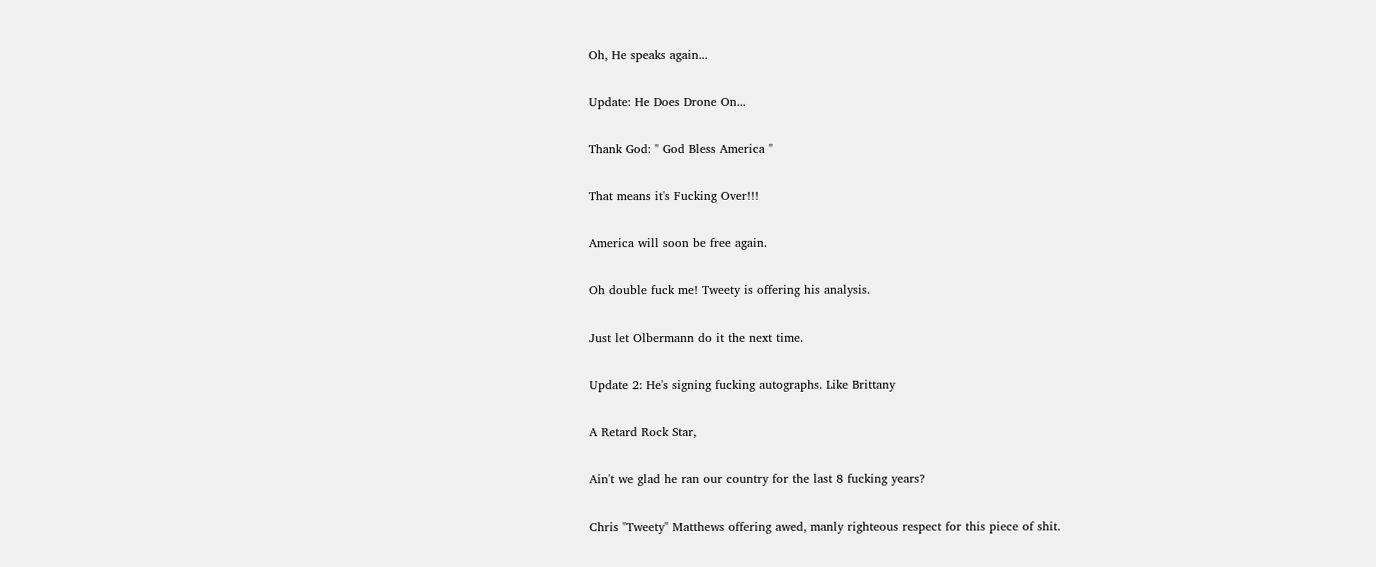Oh, He speaks again...

Update: He Does Drone On...

Thank God: " God Bless America "

That means it's Fucking Over!!!

America will soon be free again.

Oh double fuck me! Tweety is offering his analysis.

Just let Olbermann do it the next time.

Update 2: He's signing fucking autographs. Like Brittany

A Retard Rock Star,

Ain't we glad he ran our country for the last 8 fucking years?

Chris "Tweety" Matthews offering awed, manly righteous respect for this piece of shit.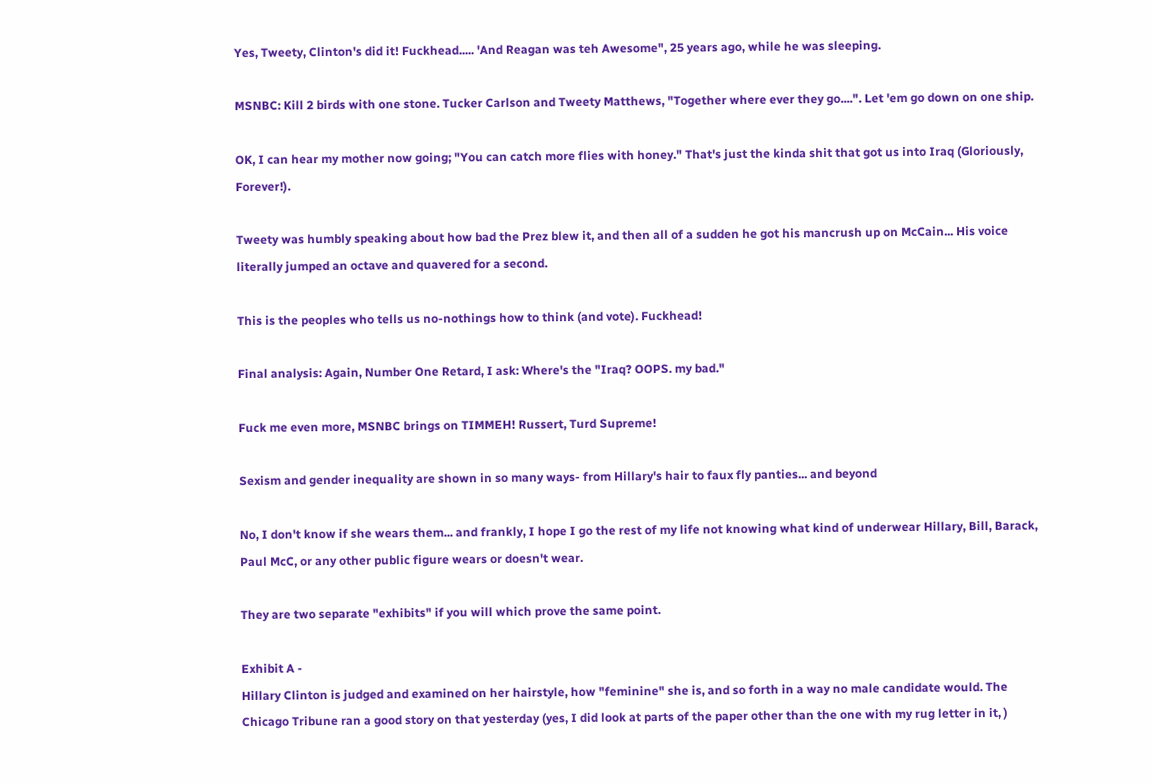Yes, Tweety, Clinton's did it! Fuckhead..... 'And Reagan was teh Awesome", 25 years ago, while he was sleeping.

MSNBC: Kill 2 birds with one stone. Tucker Carlson and Tweety Matthews, "Together where ever they go....". Let 'em go down on one ship.

OK, I can hear my mother now going; "You can catch more flies with honey." That's just the kinda shit that got us into Iraq (Gloriously, Forever!).

Tweety was humbly speaking about how bad the Prez blew it, and then all of a sudden he got his mancrush up on McCain... His voice literally jumped an octave and quavered for a second.

This is the peoples who tells us no-nothings how to think (and vote). Fuckhead!

Final analysis: Again, Number One Retard, I ask: Where's the "Iraq? OOPS. my bad."

Fuck me even more, MSNBC brings on TIMMEH! Russert, Turd Supreme!

Sexism and gender inequality are shown in so many ways- from Hillary's hair to faux fly panties... and beyond

No, I don't know if she wears them... and frankly, I hope I go the rest of my life not knowing what kind of underwear Hillary, Bill, Barack, Paul McC, or any other public figure wears or doesn't wear.

They are two separate "exhibits" if you will which prove the same point.

Exhibit A -
Hillary Clinton is judged and examined on her hairstyle, how "feminine" she is, and so forth in a way no male candidate would. The Chicago Tribune ran a good story on that yesterday (yes, I did look at parts of the paper other than the one with my rug letter in it, )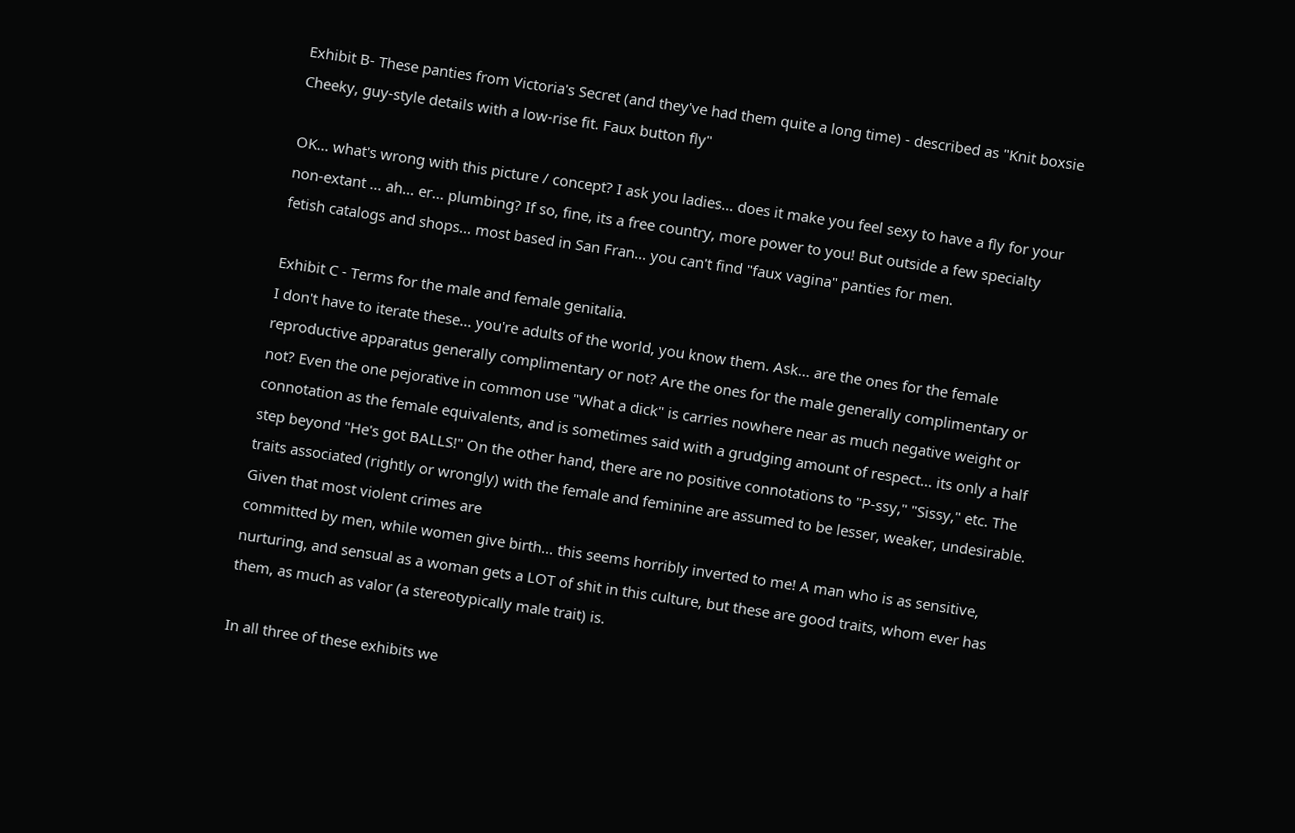Exhibit B- These panties from Victoria's Secret (and they've had them quite a long time) - described as "Knit boxsie Cheeky, guy-style details with a low-rise fit. Faux button fly"

OK... what's wrong with this picture / concept? I ask you ladies... does it make you feel sexy to have a fly for your non-extant ... ah... er... plumbing? If so, fine, its a free country, more power to you! But outside a few specialty fetish catalogs and shops... most based in San Fran... you can't find "faux vagina" panties for men.

Exhibit C - Terms for the male and female genitalia.
I don't have to iterate these... you're adults of the world, you know them. Ask... are the ones for the female reproductive apparatus generally complimentary or not? Are the ones for the male generally complimentary or not? Even the one pejorative in common use "What a dick" is carries nowhere near as much negative weight or connotation as the female equivalents, and is sometimes said with a grudging amount of respect... its only a half step beyond "He's got BALLS!" On the other hand, there are no positive connotations to "P-ssy," "Sissy," etc. The traits associated (rightly or wrongly) with the female and feminine are assumed to be lesser, weaker, undesirable. Given that most violent crimes are
committed by men, while women give birth... this seems horribly inverted to me! A man who is as sensitive, nurturing, and sensual as a woman gets a LOT of shit in this culture, but these are good traits, whom ever has them, as much as valor (a stereotypically male trait) is.

In all three of these exhibits we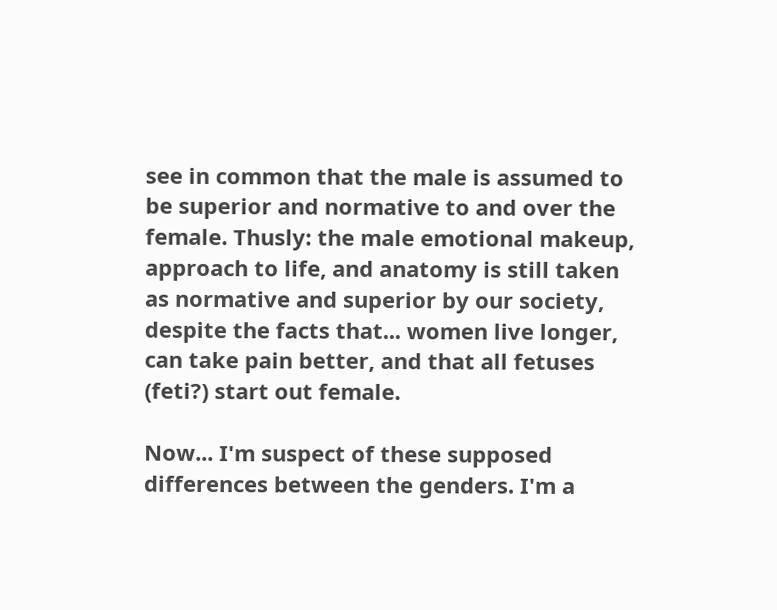see in common that the male is assumed to be superior and normative to and over the female. Thusly: the male emotional makeup, approach to life, and anatomy is still taken as normative and superior by our society, despite the facts that... women live longer, can take pain better, and that all fetuses (feti?) start out female.

Now... I'm suspect of these supposed differences between the genders. I'm a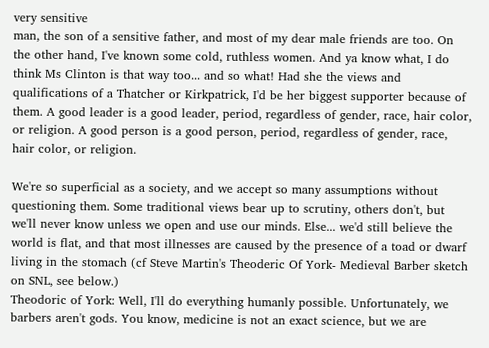very sensitive
man, the son of a sensitive father, and most of my dear male friends are too. On the other hand, I've known some cold, ruthless women. And ya know what, I do think Ms Clinton is that way too... and so what! Had she the views and qualifications of a Thatcher or Kirkpatrick, I'd be her biggest supporter because of them. A good leader is a good leader, period, regardless of gender, race, hair color, or religion. A good person is a good person, period, regardless of gender, race, hair color, or religion.

We're so superficial as a society, and we accept so many assumptions without questioning them. Some traditional views bear up to scrutiny, others don't, but we'll never know unless we open and use our minds. Else... we'd still believe the world is flat, and that most illnesses are caused by the presence of a toad or dwarf living in the stomach (cf Steve Martin's Theoderic Of York- Medieval Barber sketch on SNL, see below.)
Theodoric of York: Well, I'll do everything humanly possible. Unfortunately, we barbers aren't gods. You know, medicine is not an exact science, but we are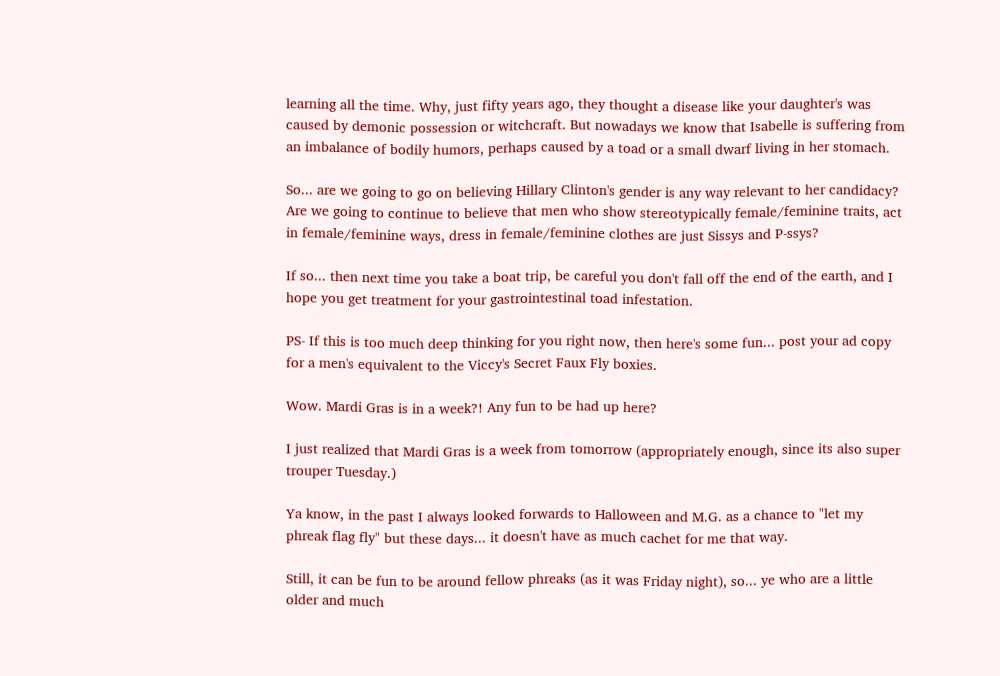learning all the time. Why, just fifty years ago, they thought a disease like your daughter's was caused by demonic possession or witchcraft. But nowadays we know that Isabelle is suffering from an imbalance of bodily humors, perhaps caused by a toad or a small dwarf living in her stomach.

So... are we going to go on believing Hillary Clinton's gender is any way relevant to her candidacy? Are we going to continue to believe that men who show stereotypically female/feminine traits, act in female/feminine ways, dress in female/feminine clothes are just Sissys and P-ssys?

If so... then next time you take a boat trip, be careful you don't fall off the end of the earth, and I hope you get treatment for your gastrointestinal toad infestation.

PS- If this is too much deep thinking for you right now, then here's some fun... post your ad copy for a men's equivalent to the Viccy's Secret Faux Fly boxies.

Wow. Mardi Gras is in a week?! Any fun to be had up here?

I just realized that Mardi Gras is a week from tomorrow (appropriately enough, since its also super trouper Tuesday.)

Ya know, in the past I always looked forwards to Halloween and M.G. as a chance to "let my phreak flag fly" but these days... it doesn't have as much cachet for me that way.

Still, it can be fun to be around fellow phreaks (as it was Friday night), so... ye who are a little older and much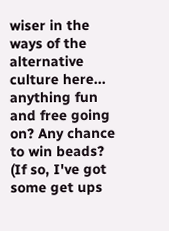wiser in the ways of the alternative culture here... anything fun and free going on? Any chance to win beads? (If so, I've got some get ups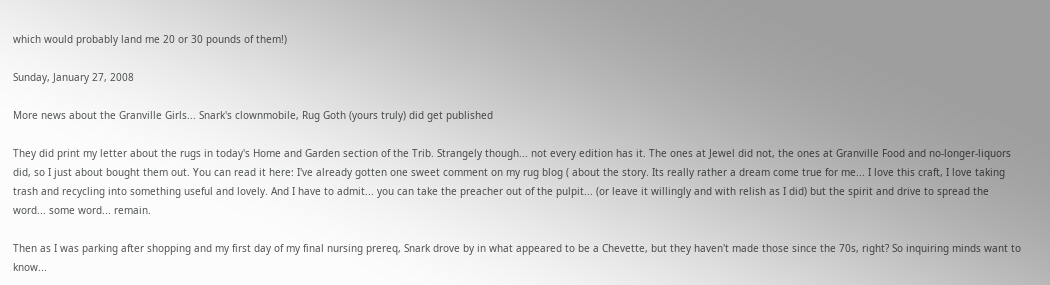which would probably land me 20 or 30 pounds of them!)

Sunday, January 27, 2008

More news about the Granville Girls... Snark's clownmobile, Rug Goth (yours truly) did get published

They did print my letter about the rugs in today's Home and Garden section of the Trib. Strangely though... not every edition has it. The ones at Jewel did not, the ones at Granville Food and no-longer-liquors did, so I just about bought them out. You can read it here: I've already gotten one sweet comment on my rug blog ( about the story. Its really rather a dream come true for me... I love this craft, I love taking trash and recycling into something useful and lovely. And I have to admit... you can take the preacher out of the pulpit... (or leave it willingly and with relish as I did) but the spirit and drive to spread the word... some word... remain.

Then as I was parking after shopping and my first day of my final nursing prereq, Snark drove by in what appeared to be a Chevette, but they haven't made those since the 70s, right? So inquiring minds want to know...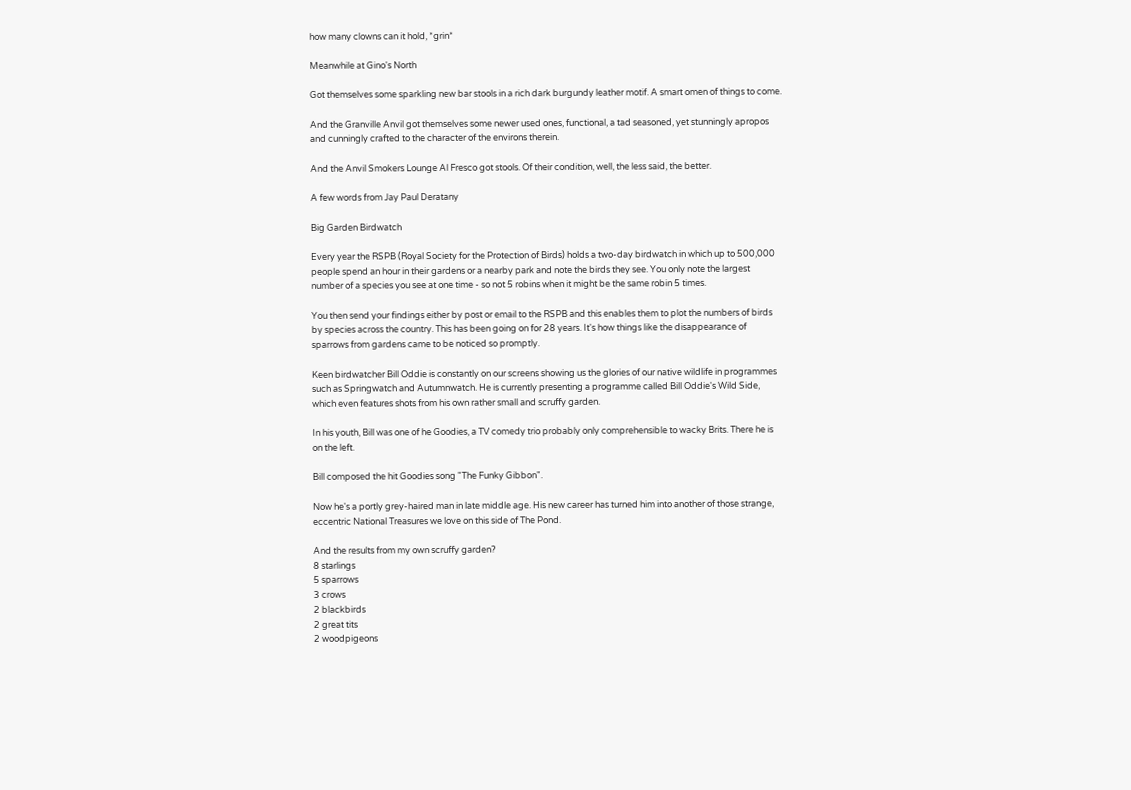how many clowns can it hold, *grin*

Meanwhile at Gino's North

Got themselves some sparkling new bar stools in a rich dark burgundy leather motif. A smart omen of things to come.

And the Granville Anvil got themselves some newer used ones, functional, a tad seasoned, yet stunningly apropos and cunningly crafted to the character of the environs therein.

And the Anvil Smokers Lounge Al Fresco got stools. Of their condition, well, the less said, the better.

A few words from Jay Paul Deratany

Big Garden Birdwatch

Every year the RSPB (Royal Society for the Protection of Birds) holds a two-day birdwatch in which up to 500,000 people spend an hour in their gardens or a nearby park and note the birds they see. You only note the largest number of a species you see at one time - so not 5 robins when it might be the same robin 5 times.

You then send your findings either by post or email to the RSPB and this enables them to plot the numbers of birds by species across the country. This has been going on for 28 years. It's how things like the disappearance of sparrows from gardens came to be noticed so promptly.

Keen birdwatcher Bill Oddie is constantly on our screens showing us the glories of our native wildlife in programmes such as Springwatch and Autumnwatch. He is currently presenting a programme called Bill Oddie's Wild Side, which even features shots from his own rather small and scruffy garden.

In his youth, Bill was one of he Goodies, a TV comedy trio probably only comprehensible to wacky Brits. There he is on the left.

Bill composed the hit Goodies song "The Funky Gibbon".

Now he's a portly grey-haired man in late middle age. His new career has turned him into another of those strange, eccentric National Treasures we love on this side of The Pond.

And the results from my own scruffy garden?
8 starlings
5 sparrows
3 crows
2 blackbirds
2 great tits
2 woodpigeons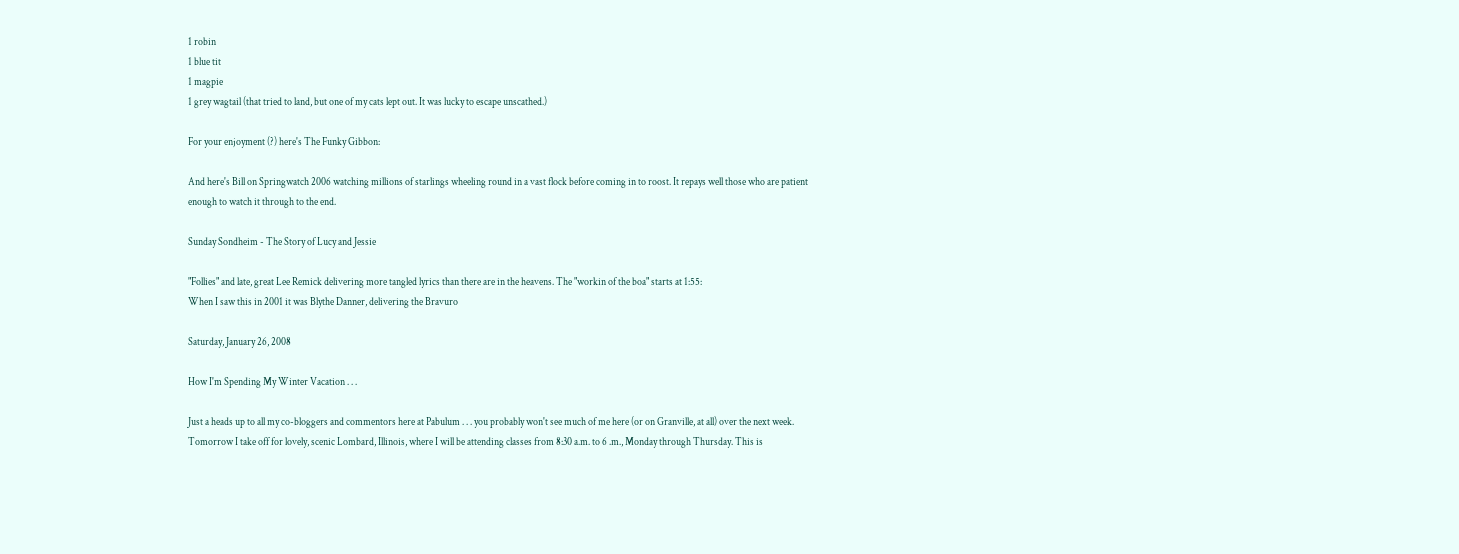1 robin
1 blue tit
1 magpie
1 grey wagtail (that tried to land, but one of my cats lept out. It was lucky to escape unscathed.)

For your enjoyment (?) here's The Funky Gibbon:

And here's Bill on Springwatch 2006 watching millions of starlings wheeling round in a vast flock before coming in to roost. It repays well those who are patient enough to watch it through to the end.

Sunday Sondheim - The Story of Lucy and Jessie

"Follies" and late, great Lee Remick delivering more tangled lyrics than there are in the heavens. The "workin of the boa" starts at 1:55:
When I saw this in 2001 it was Blythe Danner, delivering the Bravuro

Saturday, January 26, 2008

How I'm Spending My Winter Vacation . . .

Just a heads up to all my co-bloggers and commentors here at Pabulum . . . you probably won't see much of me here (or on Granville, at all) over the next week. Tomorrow I take off for lovely, scenic Lombard, Illinois, where I will be attending classes from 8:30 a.m. to 6 .m., Monday through Thursday. This is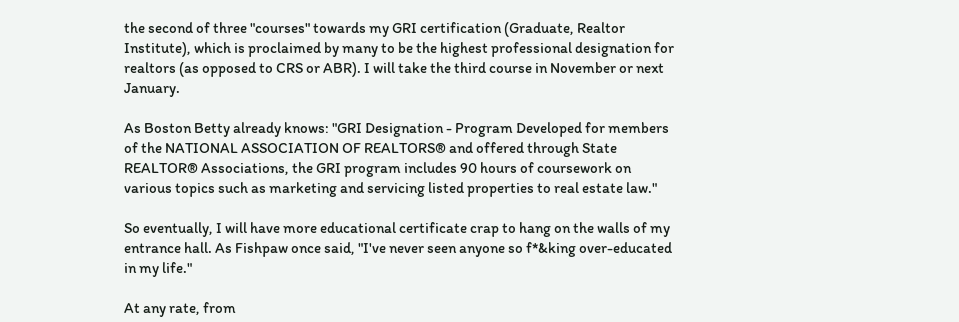the second of three "courses" towards my GRI certification (Graduate, Realtor Institute), which is proclaimed by many to be the highest professional designation for realtors (as opposed to CRS or ABR). I will take the third course in November or next January.

As Boston Betty already knows: "GRI Designation - Program Developed for members of the NATIONAL ASSOCIATION OF REALTORS® and offered through State REALTOR® Associations, the GRI program includes 90 hours of coursework on various topics such as marketing and servicing listed properties to real estate law."

So eventually, I will have more educational certificate crap to hang on the walls of my entrance hall. As Fishpaw once said, "I've never seen anyone so f*&king over-educated in my life."

At any rate, from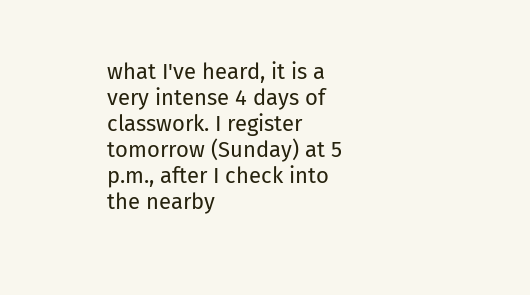what I've heard, it is a very intense 4 days of classwork. I register tomorrow (Sunday) at 5 p.m., after I check into the nearby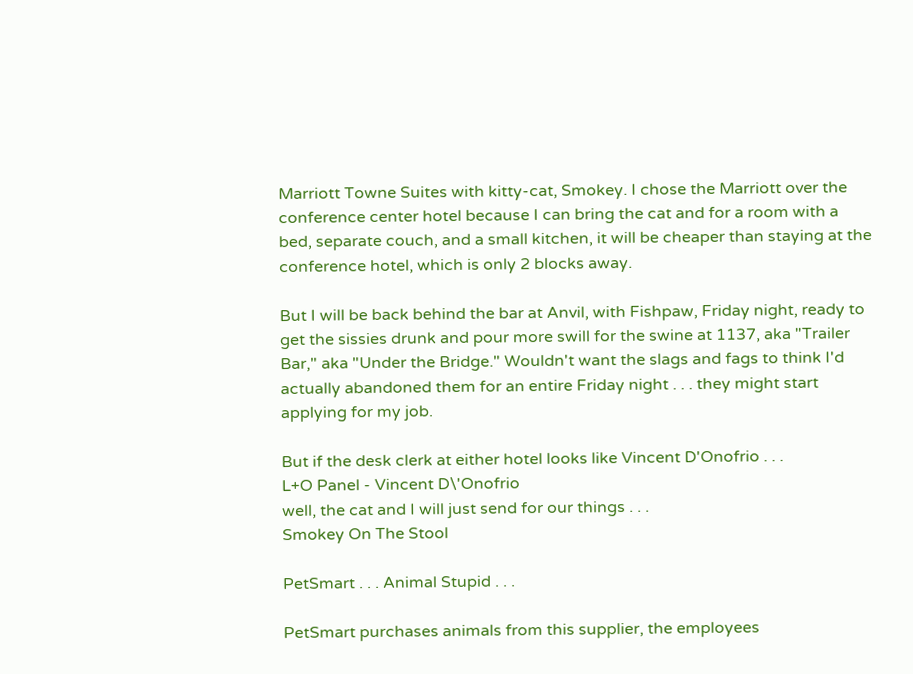Marriott Towne Suites with kitty-cat, Smokey. I chose the Marriott over the conference center hotel because I can bring the cat and for a room with a bed, separate couch, and a small kitchen, it will be cheaper than staying at the conference hotel, which is only 2 blocks away.

But I will be back behind the bar at Anvil, with Fishpaw, Friday night, ready to get the sissies drunk and pour more swill for the swine at 1137, aka "Trailer Bar," aka "Under the Bridge." Wouldn't want the slags and fags to think I'd actually abandoned them for an entire Friday night . . . they might start applying for my job.

But if the desk clerk at either hotel looks like Vincent D'Onofrio . . .
L+O Panel - Vincent D\'Onofrio
well, the cat and I will just send for our things . . .
Smokey On The Stool

PetSmart . . . Animal Stupid . . .

PetSmart purchases animals from this supplier, the employees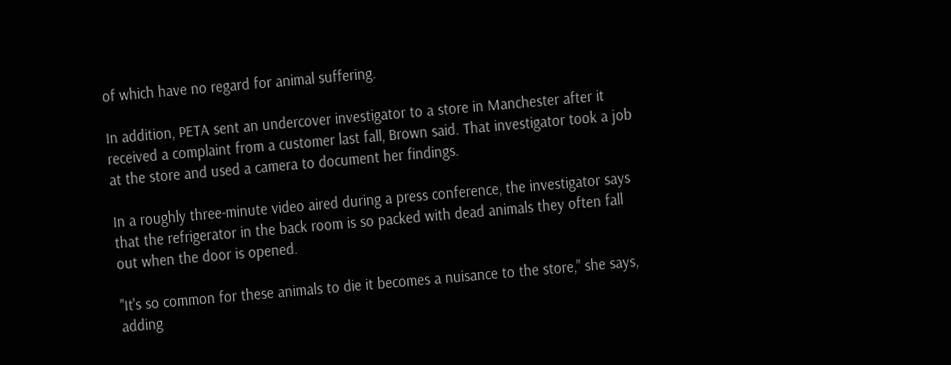of which have no regard for animal suffering.

In addition, PETA sent an undercover investigator to a store in Manchester after it received a complaint from a customer last fall, Brown said. That investigator took a job at the store and used a camera to document her findings.

In a roughly three-minute video aired during a press conference, the investigator says that the refrigerator in the back room is so packed with dead animals they often fall out when the door is opened.

"It's so common for these animals to die it becomes a nuisance to the store," she says, adding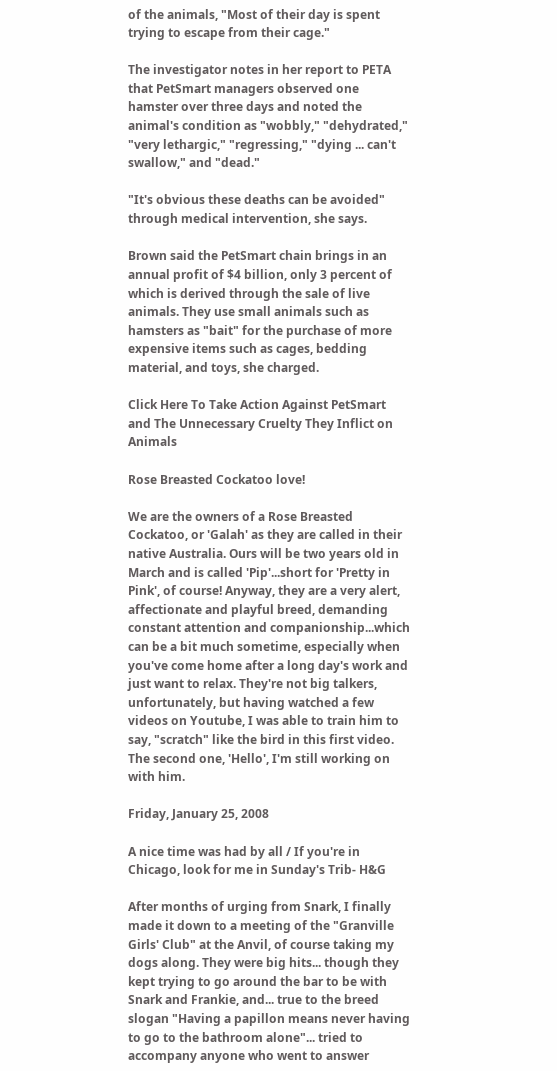of the animals, "Most of their day is spent trying to escape from their cage."

The investigator notes in her report to PETA that PetSmart managers observed one hamster over three days and noted the animal's condition as "wobbly," "dehydrated," "very lethargic," "regressing," "dying ... can't swallow," and "dead."

"It's obvious these deaths can be avoided" through medical intervention, she says.

Brown said the PetSmart chain brings in an annual profit of $4 billion, only 3 percent of which is derived through the sale of live animals. They use small animals such as hamsters as "bait" for the purchase of more expensive items such as cages, bedding material, and toys, she charged.

Click Here To Take Action Against PetSmart and The Unnecessary Cruelty They Inflict on Animals

Rose Breasted Cockatoo love!

We are the owners of a Rose Breasted Cockatoo, or 'Galah' as they are called in their native Australia. Ours will be two years old in March and is called 'Pip'...short for 'Pretty in Pink', of course! Anyway, they are a very alert, affectionate and playful breed, demanding constant attention and companionship...which can be a bit much sometime, especially when you've come home after a long day's work and just want to relax. They're not big talkers, unfortunately, but having watched a few videos on Youtube, I was able to train him to say, "scratch" like the bird in this first video. The second one, 'Hello', I'm still working on with him.

Friday, January 25, 2008

A nice time was had by all / If you're in Chicago, look for me in Sunday's Trib- H&G

After months of urging from Snark, I finally made it down to a meeting of the "Granville Girls' Club" at the Anvil, of course taking my dogs along. They were big hits... though they kept trying to go around the bar to be with Snark and Frankie, and... true to the breed slogan "Having a papillon means never having to go to the bathroom alone"... tried to accompany anyone who went to answer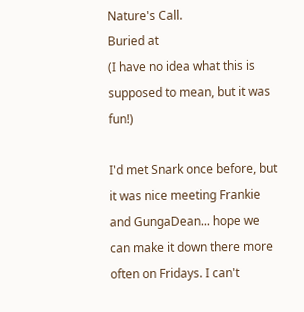Nature's Call.
Buried at
(I have no idea what this is supposed to mean, but it was fun!)

I'd met Snark once before, but it was nice meeting Frankie and GungaDean... hope we can make it down there more often on Fridays. I can't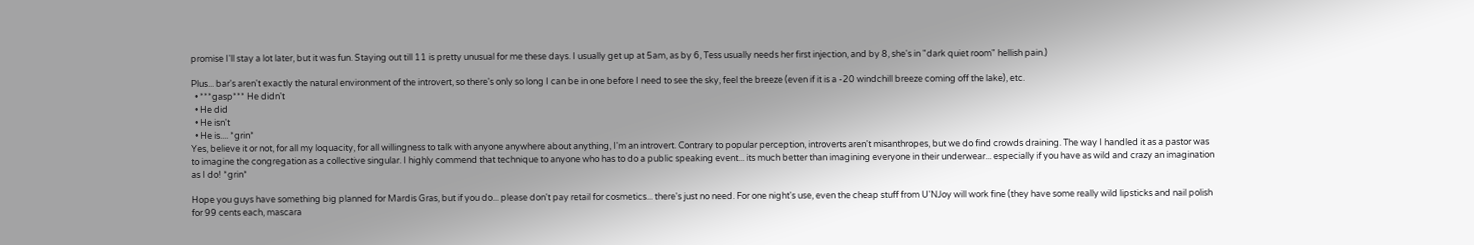promise I'll stay a lot later, but it was fun. Staying out till 11 is pretty unusual for me these days. I usually get up at 5am, as by 6, Tess usually needs her first injection, and by 8, she's in "dark quiet room" hellish pain.)

Plus... bar's aren't exactly the natural environment of the introvert, so there's only so long I can be in one before I need to see the sky, feel the breeze (even if it is a -20 windchill breeze coming off the lake), etc.
  • ***gasp*** He didn't
  • He did
  • He isn't
  • He is.... *grin*
Yes, believe it or not, for all my loquacity, for all willingness to talk with anyone anywhere about anything, I'm an introvert. Contrary to popular perception, introverts aren't misanthropes, but we do find crowds draining. The way I handled it as a pastor was to imagine the congregation as a collective singular. I highly commend that technique to anyone who has to do a public speaking event... its much better than imagining everyone in their underwear... especially if you have as wild and crazy an imagination as I do! *grin*

Hope you guys have something big planned for Mardis Gras, but if you do... please don't pay retail for cosmetics... there's just no need. For one night's use, even the cheap stuff from U'NJoy will work fine (they have some really wild lipsticks and nail polish for 99 cents each, mascara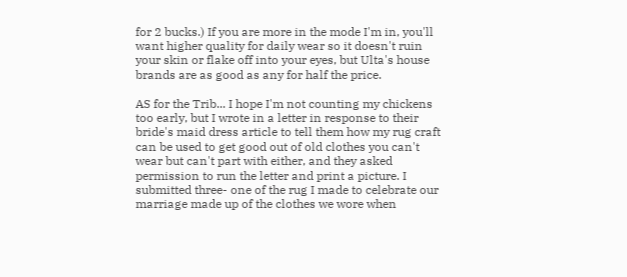for 2 bucks.) If you are more in the mode I'm in, you'll want higher quality for daily wear so it doesn't ruin your skin or flake off into your eyes, but Ulta's house brands are as good as any for half the price.

AS for the Trib... I hope I'm not counting my chickens too early, but I wrote in a letter in response to their bride's maid dress article to tell them how my rug craft can be used to get good out of old clothes you can't wear but can't part with either, and they asked permission to run the letter and print a picture. I submitted three- one of the rug I made to celebrate our marriage made up of the clothes we wore when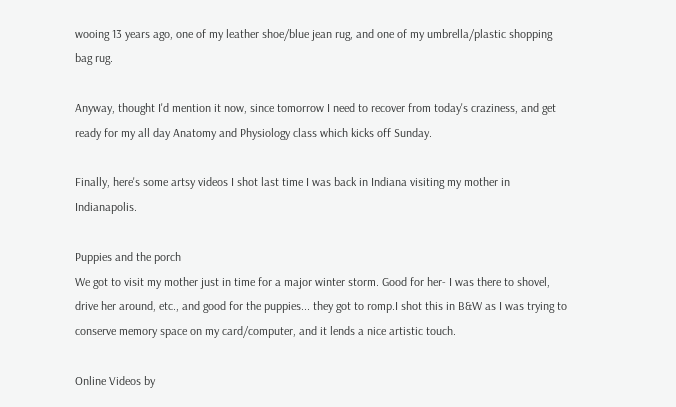wooing 13 years ago, one of my leather shoe/blue jean rug, and one of my umbrella/plastic shopping bag rug.

Anyway, thought I'd mention it now, since tomorrow I need to recover from today's craziness, and get ready for my all day Anatomy and Physiology class which kicks off Sunday.

Finally, here's some artsy videos I shot last time I was back in Indiana visiting my mother in Indianapolis.

Puppies and the porch
We got to visit my mother just in time for a major winter storm. Good for her- I was there to shovel, drive her around, etc., and good for the puppies... they got to romp.I shot this in B&W as I was trying to conserve memory space on my card/computer, and it lends a nice artistic touch.

Online Videos by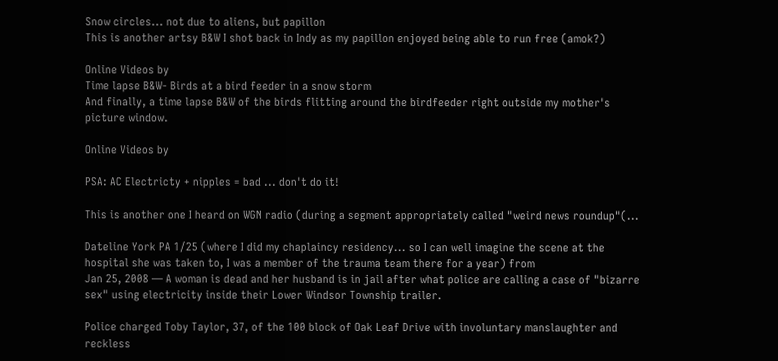Snow circles... not due to aliens, but papillon
This is another artsy B&W I shot back in Indy as my papillon enjoyed being able to run free (amok?)

Online Videos by
Time lapse B&W- Birds at a bird feeder in a snow storm
And finally, a time lapse B&W of the birds flitting around the birdfeeder right outside my mother's picture window.

Online Videos by

PSA: AC Electricty + nipples = bad ... don't do it!

This is another one I heard on WGN radio (during a segment appropriately called "weird news roundup"(...

Dateline York PA 1/25 (where I did my chaplaincy residency... so I can well imagine the scene at the hospital she was taken to, I was a member of the trauma team there for a year) from
Jan 25, 2008 — A woman is dead and her husband is in jail after what police are calling a case of "bizarre sex" using electricity inside their Lower Windsor Township trailer.

Police charged Toby Taylor, 37, of the 100 block of Oak Leaf Drive with involuntary manslaughter and reckless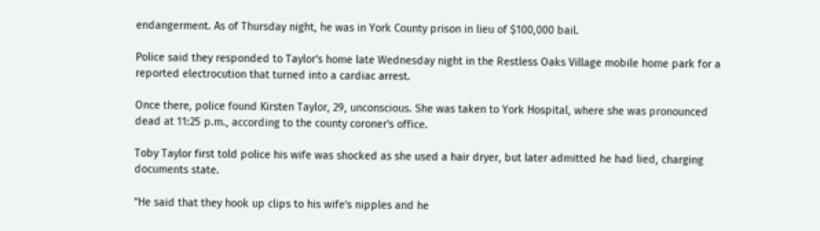endangerment. As of Thursday night, he was in York County prison in lieu of $100,000 bail.

Police said they responded to Taylor's home late Wednesday night in the Restless Oaks Village mobile home park for a reported electrocution that turned into a cardiac arrest.

Once there, police found Kirsten Taylor, 29, unconscious. She was taken to York Hospital, where she was pronounced dead at 11:25 p.m., according to the county coroner's office.

Toby Taylor first told police his wife was shocked as she used a hair dryer, but later admitted he had lied, charging documents state.

"He said that they hook up clips to his wife's nipples and he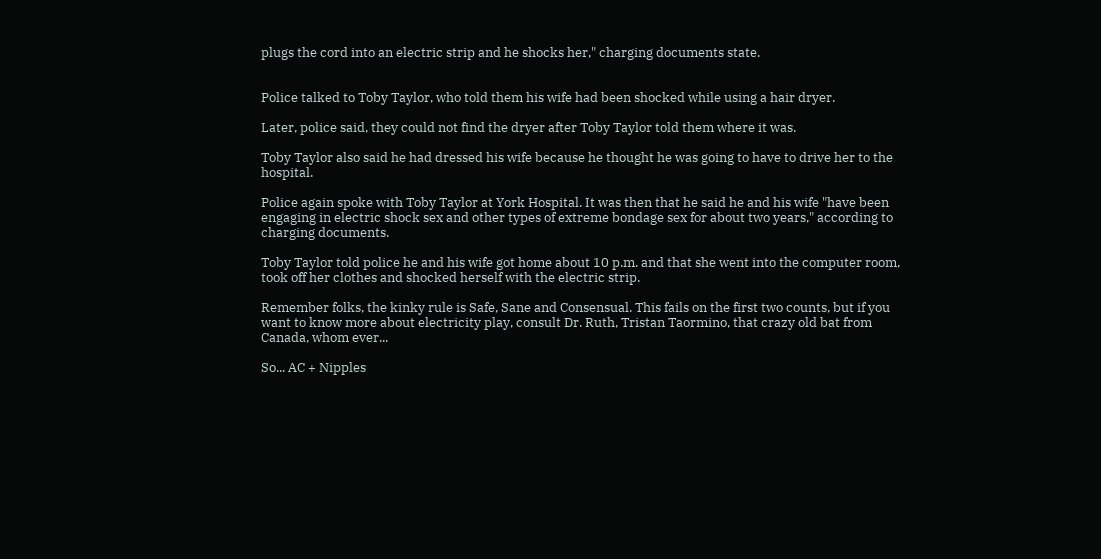plugs the cord into an electric strip and he shocks her," charging documents state.


Police talked to Toby Taylor, who told them his wife had been shocked while using a hair dryer.

Later, police said, they could not find the dryer after Toby Taylor told them where it was.

Toby Taylor also said he had dressed his wife because he thought he was going to have to drive her to the hospital.

Police again spoke with Toby Taylor at York Hospital. It was then that he said he and his wife "have been engaging in electric shock sex and other types of extreme bondage sex for about two years," according to charging documents.

Toby Taylor told police he and his wife got home about 10 p.m. and that she went into the computer room, took off her clothes and shocked herself with the electric strip.

Remember folks, the kinky rule is Safe, Sane and Consensual. This fails on the first two counts, but if you want to know more about electricity play, consult Dr. Ruth, Tristan Taormino, that crazy old bat from Canada, whom ever...

So... AC + Nipples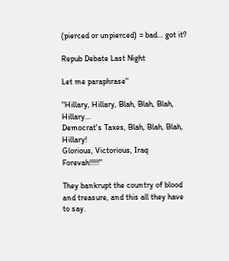(pierced or unpierced) = bad... got it?

Repub Debate Last Night

Let me paraphrase"

"Hillary, Hillary, Blah, Blah, Blah, Hillary...
Democrat's Taxes, Blah, Blah, Blah, Hillary!
Glorious, Victorious, Iraq Forevah!!!!!"

They bankrupt the country of blood and treasure, and this all they have to say.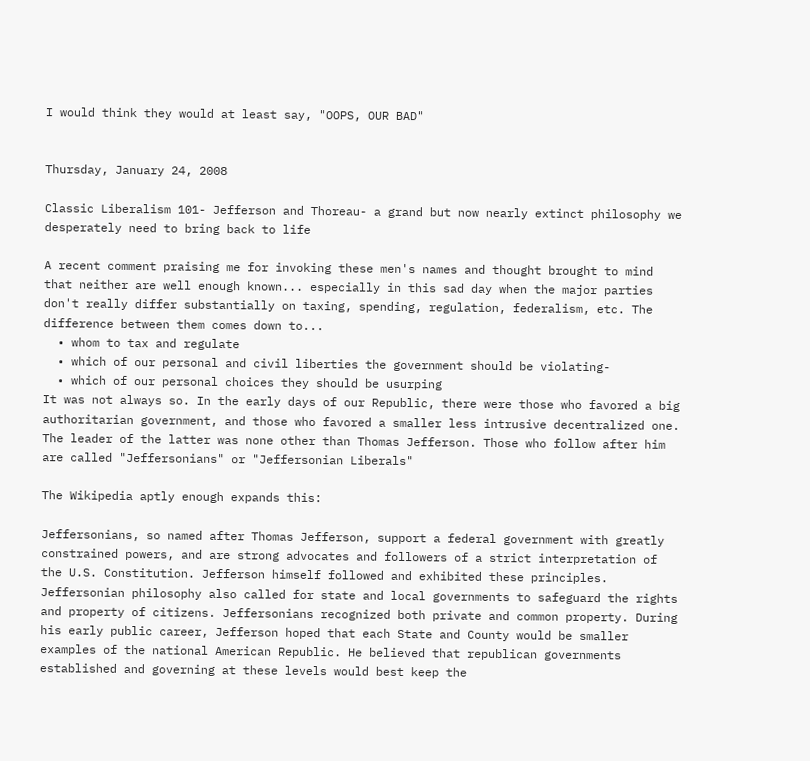I would think they would at least say, "OOPS, OUR BAD"


Thursday, January 24, 2008

Classic Liberalism 101- Jefferson and Thoreau- a grand but now nearly extinct philosophy we desperately need to bring back to life

A recent comment praising me for invoking these men's names and thought brought to mind that neither are well enough known... especially in this sad day when the major parties don't really differ substantially on taxing, spending, regulation, federalism, etc. The difference between them comes down to...
  • whom to tax and regulate
  • which of our personal and civil liberties the government should be violating-
  • which of our personal choices they should be usurping
It was not always so. In the early days of our Republic, there were those who favored a big authoritarian government, and those who favored a smaller less intrusive decentralized one. The leader of the latter was none other than Thomas Jefferson. Those who follow after him are called "Jeffersonians" or "Jeffersonian Liberals"

The Wikipedia aptly enough expands this:

Jeffersonians, so named after Thomas Jefferson, support a federal government with greatly constrained powers, and are strong advocates and followers of a strict interpretation of the U.S. Constitution. Jefferson himself followed and exhibited these principles. Jeffersonian philosophy also called for state and local governments to safeguard the rights and property of citizens. Jeffersonians recognized both private and common property. During his early public career, Jefferson hoped that each State and County would be smaller examples of the national American Republic. He believed that republican governments established and governing at these levels would best keep the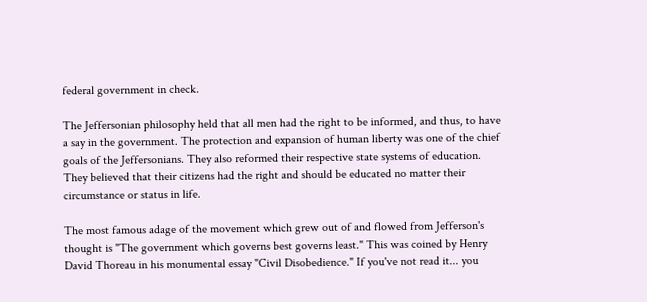federal government in check.

The Jeffersonian philosophy held that all men had the right to be informed, and thus, to have a say in the government. The protection and expansion of human liberty was one of the chief goals of the Jeffersonians. They also reformed their respective state systems of education. They believed that their citizens had the right and should be educated no matter their circumstance or status in life.

The most famous adage of the movement which grew out of and flowed from Jefferson's thought is "The government which governs best governs least." This was coined by Henry David Thoreau in his monumental essay "Civil Disobedience." If you've not read it... you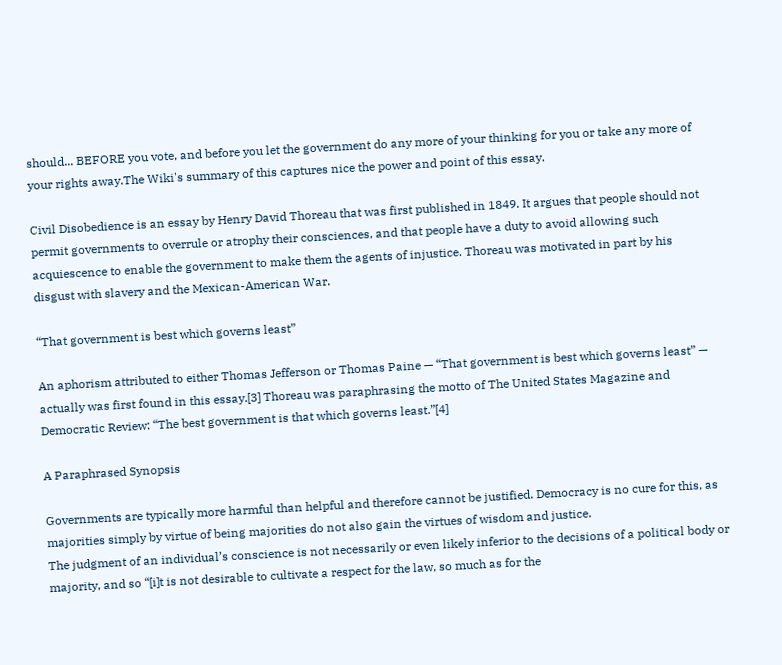should... BEFORE you vote, and before you let the government do any more of your thinking for you or take any more of your rights away.The Wiki's summary of this captures nice the power and point of this essay.

Civil Disobedience is an essay by Henry David Thoreau that was first published in 1849. It argues that people should not permit governments to overrule or atrophy their consciences, and that people have a duty to avoid allowing such acquiescence to enable the government to make them the agents of injustice. Thoreau was motivated in part by his disgust with slavery and the Mexican-American War.

“That government is best which governs least”

An aphorism attributed to either Thomas Jefferson or Thomas Paine — “That government is best which governs least” — actually was first found in this essay.[3] Thoreau was paraphrasing the motto of The United States Magazine and Democratic Review: “The best government is that which governs least.”[4]

A Paraphrased Synopsis

Governments are typically more harmful than helpful and therefore cannot be justified. Democracy is no cure for this, as majorities simply by virtue of being majorities do not also gain the virtues of wisdom and justice.
The judgment of an individual’s conscience is not necessarily or even likely inferior to the decisions of a political body or majority, and so “[i]t is not desirable to cultivate a respect for the law, so much as for the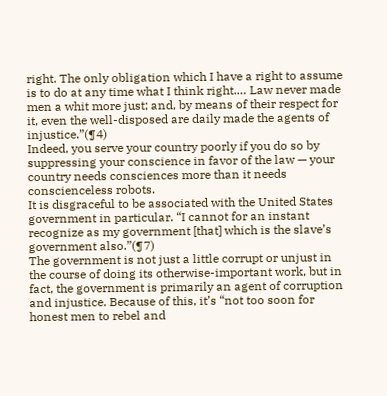right. The only obligation which I have a right to assume is to do at any time what I think right.… Law never made men a whit more just; and, by means of their respect for it, even the well-disposed are daily made the agents of injustice.”(¶4)
Indeed, you serve your country poorly if you do so by suppressing your conscience in favor of the law — your country needs consciences more than it needs conscienceless robots.
It is disgraceful to be associated with the United States government in particular. “I cannot for an instant recognize as my government [that] which is the slave’s government also.”(¶7)
The government is not just a little corrupt or unjust in the course of doing its otherwise-important work, but in fact, the government is primarily an agent of corruption and injustice. Because of this, it’s “not too soon for honest men to rebel and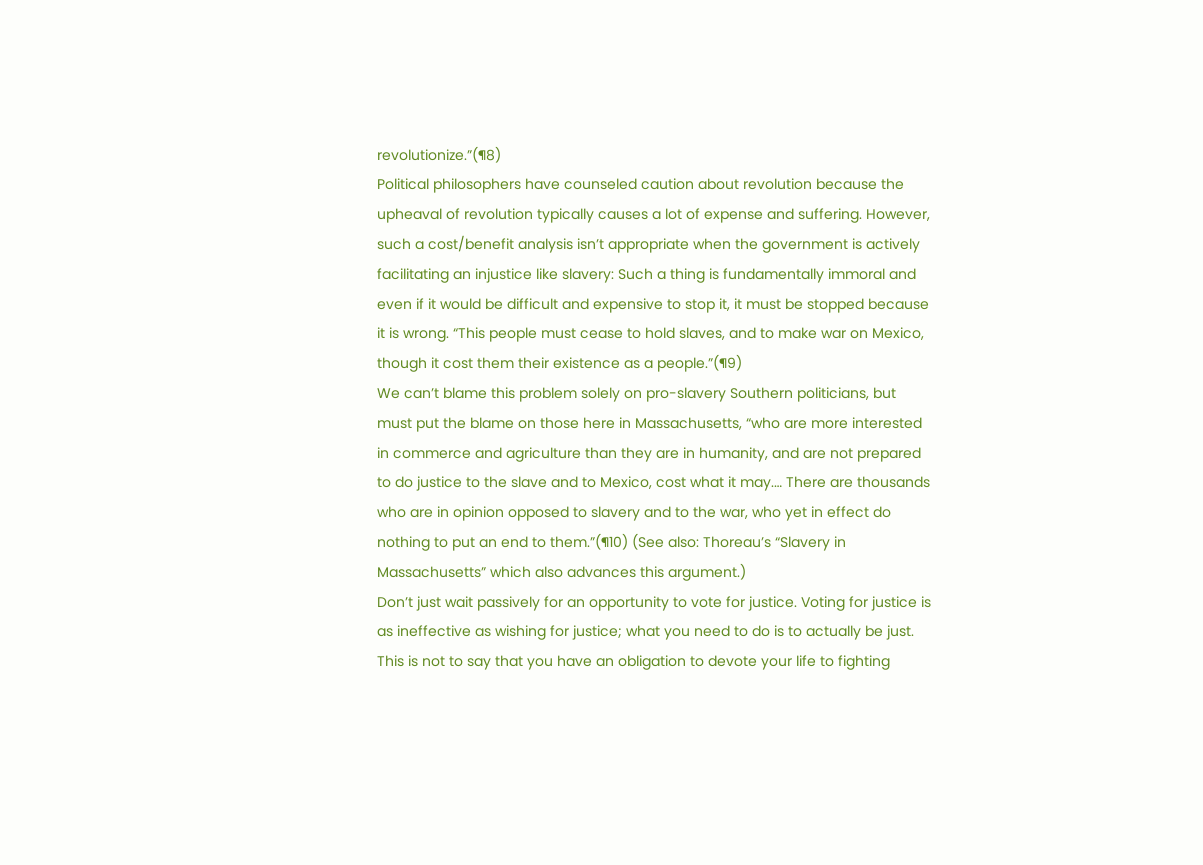revolutionize.”(¶8)
Political philosophers have counseled caution about revolution because the upheaval of revolution typically causes a lot of expense and suffering. However, such a cost/benefit analysis isn’t appropriate when the government is actively facilitating an injustice like slavery: Such a thing is fundamentally immoral and even if it would be difficult and expensive to stop it, it must be stopped because it is wrong. “This people must cease to hold slaves, and to make war on Mexico, though it cost them their existence as a people.”(¶9)
We can’t blame this problem solely on pro-slavery Southern politicians, but must put the blame on those here in Massachusetts, “who are more interested in commerce and agriculture than they are in humanity, and are not prepared to do justice to the slave and to Mexico, cost what it may.… There are thousands who are in opinion opposed to slavery and to the war, who yet in effect do nothing to put an end to them.”(¶10) (See also: Thoreau’s “Slavery in Massachusetts” which also advances this argument.)
Don’t just wait passively for an opportunity to vote for justice. Voting for justice is as ineffective as wishing for justice; what you need to do is to actually be just. This is not to say that you have an obligation to devote your life to fighting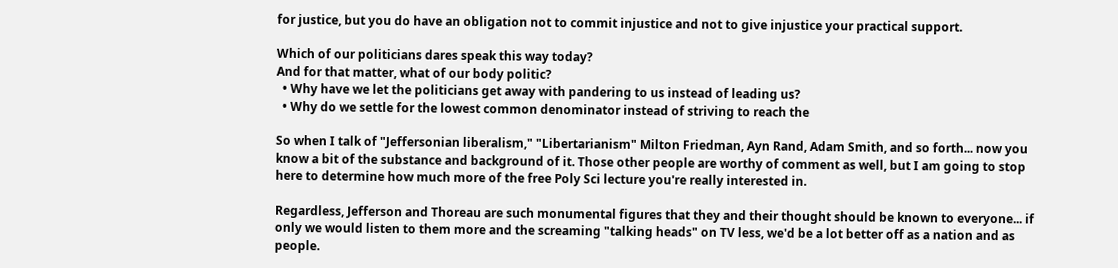for justice, but you do have an obligation not to commit injustice and not to give injustice your practical support.

Which of our politicians dares speak this way today?
And for that matter, what of our body politic?
  • Why have we let the politicians get away with pandering to us instead of leading us?
  • Why do we settle for the lowest common denominator instead of striving to reach the

So when I talk of "Jeffersonian liberalism," "Libertarianism" Milton Friedman, Ayn Rand, Adam Smith, and so forth... now you know a bit of the substance and background of it. Those other people are worthy of comment as well, but I am going to stop here to determine how much more of the free Poly Sci lecture you're really interested in.

Regardless, Jefferson and Thoreau are such monumental figures that they and their thought should be known to everyone... if only we would listen to them more and the screaming "talking heads" on TV less, we'd be a lot better off as a nation and as people.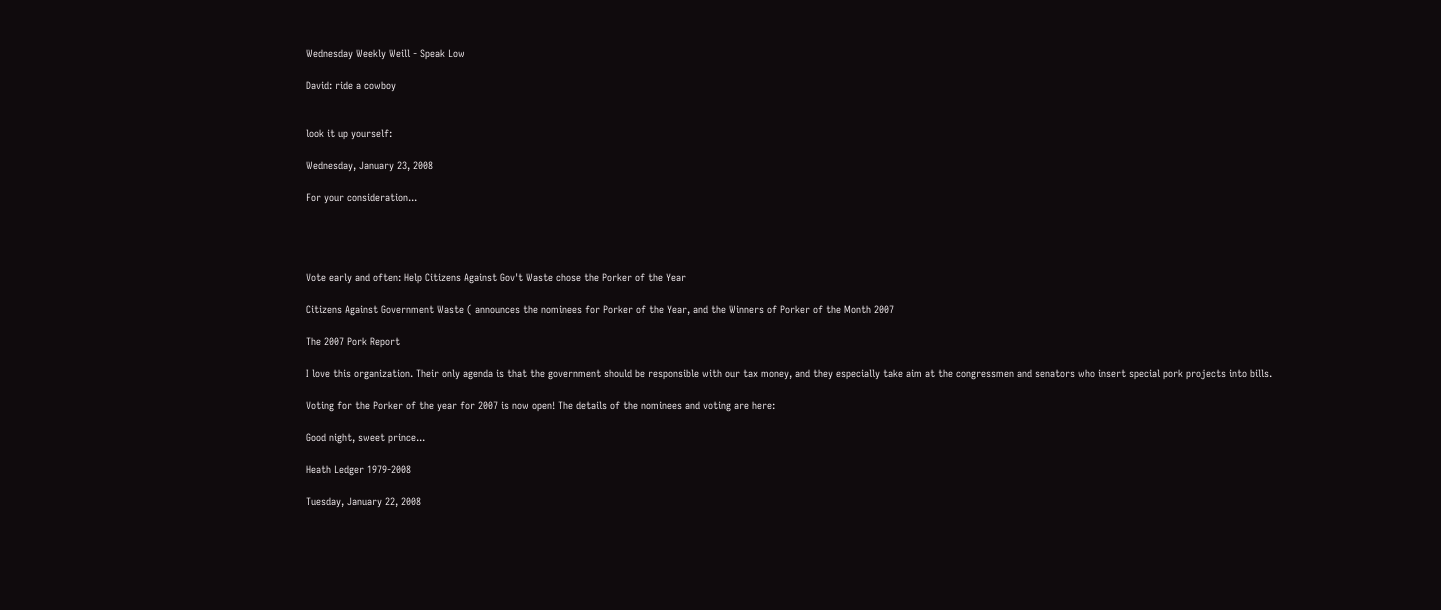Wednesday Weekly Weill - Speak Low

David: ride a cowboy


look it up yourself:

Wednesday, January 23, 2008

For your consideration...




Vote early and often: Help Citizens Against Gov't Waste chose the Porker of the Year

Citizens Against Government Waste ( announces the nominees for Porker of the Year, and the Winners of Porker of the Month 2007

The 2007 Pork Report

I love this organization. Their only agenda is that the government should be responsible with our tax money, and they especially take aim at the congressmen and senators who insert special pork projects into bills.

Voting for the Porker of the year for 2007 is now open! The details of the nominees and voting are here:

Good night, sweet prince...

Heath Ledger 1979-2008

Tuesday, January 22, 2008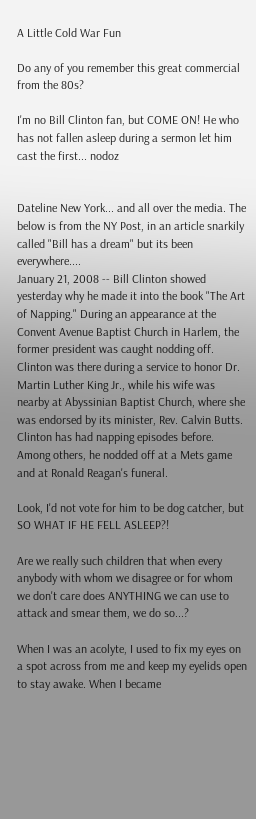A Little Cold War Fun

Do any of you remember this great commercial from the 80s?

I'm no Bill Clinton fan, but COME ON! He who has not fallen asleep during a sermon let him cast the first... nodoz


Dateline New York... and all over the media. The below is from the NY Post, in an article snarkily called "Bill has a dream" but its been everywhere....
January 21, 2008 -- Bill Clinton showed yesterday why he made it into the book "The Art of Napping." During an appearance at the Convent Avenue Baptist Church in Harlem, the former president was caught nodding off. Clinton was there during a service to honor Dr. Martin Luther King Jr., while his wife was nearby at Abyssinian Baptist Church, where she was endorsed by its minister, Rev. Calvin Butts. Clinton has had napping episodes before. Among others, he nodded off at a Mets game and at Ronald Reagan's funeral.

Look, I'd not vote for him to be dog catcher, but SO WHAT IF HE FELL ASLEEP?!

Are we really such children that when every anybody with whom we disagree or for whom we don't care does ANYTHING we can use to attack and smear them, we do so...?

When I was an acolyte, I used to fix my eyes on a spot across from me and keep my eyelids open to stay awake. When I became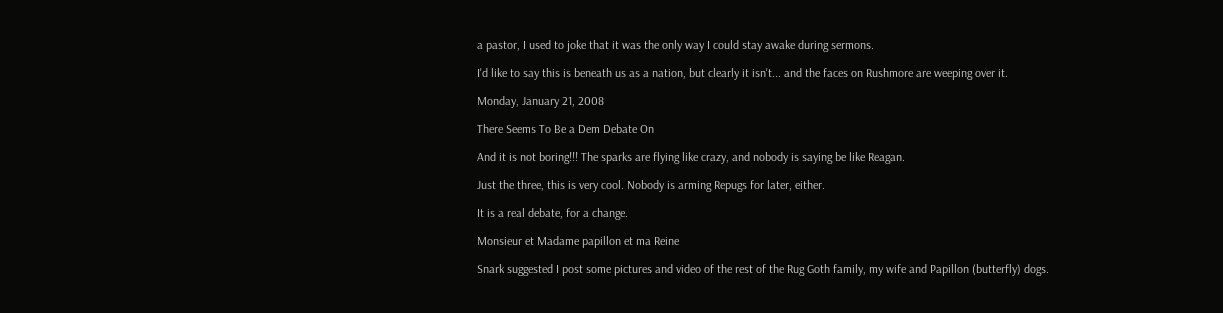a pastor, I used to joke that it was the only way I could stay awake during sermons.

I'd like to say this is beneath us as a nation, but clearly it isn't... and the faces on Rushmore are weeping over it.

Monday, January 21, 2008

There Seems To Be a Dem Debate On

And it is not boring!!! The sparks are flying like crazy, and nobody is saying be like Reagan.

Just the three, this is very cool. Nobody is arming Repugs for later, either.

It is a real debate, for a change.

Monsieur et Madame papillon et ma Reine

Snark suggested I post some pictures and video of the rest of the Rug Goth family, my wife and Papillon (butterfly) dogs.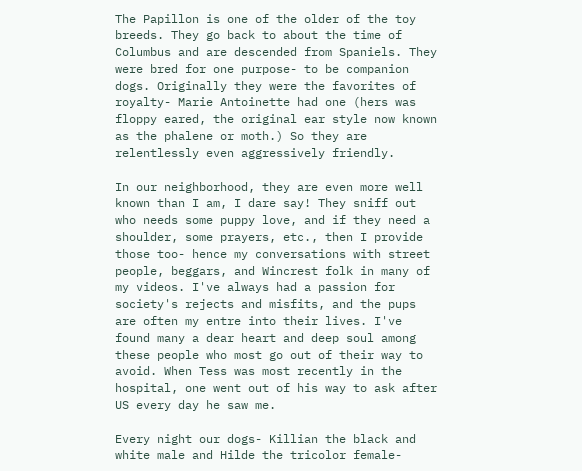The Papillon is one of the older of the toy breeds. They go back to about the time of Columbus and are descended from Spaniels. They were bred for one purpose- to be companion dogs. Originally they were the favorites of royalty- Marie Antoinette had one (hers was floppy eared, the original ear style now known as the phalene or moth.) So they are relentlessly even aggressively friendly.

In our neighborhood, they are even more well known than I am, I dare say! They sniff out who needs some puppy love, and if they need a shoulder, some prayers, etc., then I provide those too- hence my conversations with street people, beggars, and Wincrest folk in many of my videos. I've always had a passion for society's rejects and misfits, and the pups are often my entre into their lives. I've found many a dear heart and deep soul among these people who most go out of their way to avoid. When Tess was most recently in the hospital, one went out of his way to ask after US every day he saw me.

Every night our dogs- Killian the black and white male and Hilde the tricolor female-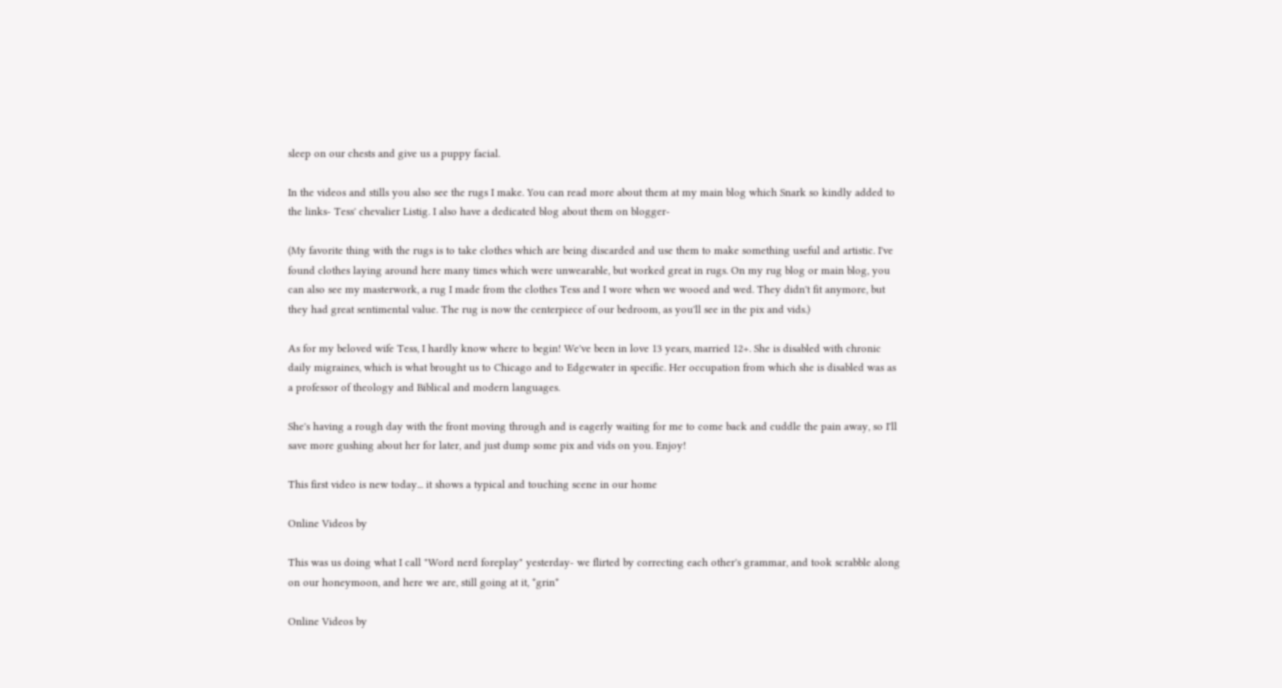sleep on our chests and give us a puppy facial.

In the videos and stills you also see the rugs I make. You can read more about them at my main blog which Snark so kindly added to the links- Tess' chevalier Listig. I also have a dedicated blog about them on blogger-

(My favorite thing with the rugs is to take clothes which are being discarded and use them to make something useful and artistic. I've found clothes laying around here many times which were unwearable, but worked great in rugs. On my rug blog or main blog, you can also see my masterwork, a rug I made from the clothes Tess and I wore when we wooed and wed. They didn't fit anymore, but they had great sentimental value. The rug is now the centerpiece of our bedroom, as you'll see in the pix and vids.)

As for my beloved wife Tess, I hardly know where to begin! We've been in love 13 years, married 12+. She is disabled with chronic daily migraines, which is what brought us to Chicago and to Edgewater in specific. Her occupation from which she is disabled was as a professor of theology and Biblical and modern languages.

She's having a rough day with the front moving through and is eagerly waiting for me to come back and cuddle the pain away, so I'll save more gushing about her for later, and just dump some pix and vids on you. Enjoy!

This first video is new today... it shows a typical and touching scene in our home

Online Videos by

This was us doing what I call "Word nerd foreplay" yesterday- we flirted by correcting each other's grammar, and took scrabble along on our honeymoon, and here we are, still going at it, *grin*

Online Videos by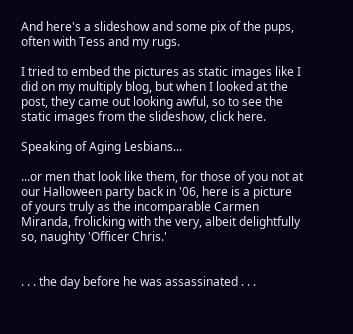And here's a slideshow and some pix of the pups, often with Tess and my rugs.

I tried to embed the pictures as static images like I did on my multiply blog, but when I looked at the post, they came out looking awful, so to see the static images from the slideshow, click here.

Speaking of Aging Lesbians...

...or men that look like them, for those of you not at our Halloween party back in '06, here is a picture of yours truly as the incomparable Carmen Miranda, frolicking with the very, albeit delightfully so, naughty 'Officer Chris.'


. . . the day before he was assassinated . . .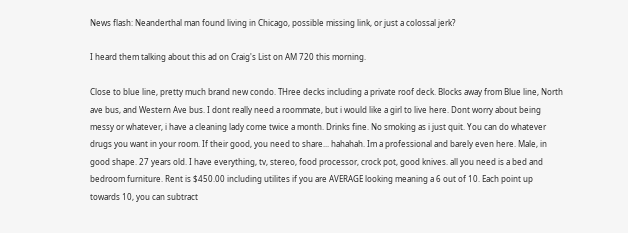News flash: Neanderthal man found living in Chicago, possible missing link, or just a colossal jerk?

I heard them talking about this ad on Craig's List on AM 720 this morning.

Close to blue line, pretty much brand new condo. THree decks including a private roof deck. Blocks away from Blue line, North ave bus, and Western Ave bus. I dont really need a roommate, but i would like a girl to live here. Dont worry about being messy or whatever, i have a cleaning lady come twice a month. Drinks fine. No smoking as i just quit. You can do whatever drugs you want in your room. If their good, you need to share... hahahah. Im a professional and barely even here. Male, in good shape. 27 years old. I have everything, tv, stereo, food processor, crock pot, good knives. all you need is a bed and bedroom furniture. Rent is $450.00 including utilites if you are AVERAGE looking meaning a 6 out of 10. Each point up towards 10, you can subtract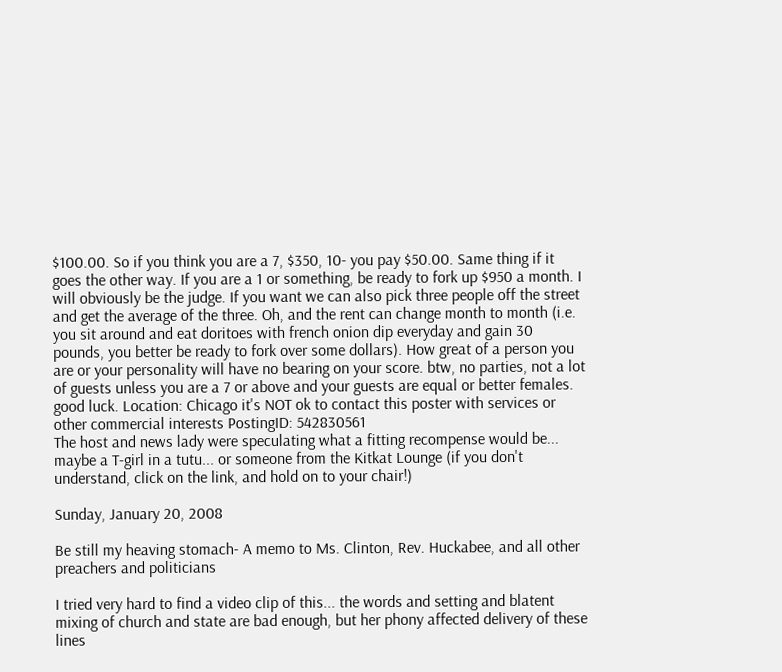$100.00. So if you think you are a 7, $350, 10- you pay $50.00. Same thing if it goes the other way. If you are a 1 or something, be ready to fork up $950 a month. I will obviously be the judge. If you want we can also pick three people off the street and get the average of the three. Oh, and the rent can change month to month (i.e. you sit around and eat doritoes with french onion dip everyday and gain 30 pounds, you better be ready to fork over some dollars). How great of a person you are or your personality will have no bearing on your score. btw, no parties, not a lot of guests unless you are a 7 or above and your guests are equal or better females. good luck. Location: Chicago it's NOT ok to contact this poster with services or other commercial interests PostingID: 542830561
The host and news lady were speculating what a fitting recompense would be... maybe a T-girl in a tutu... or someone from the Kitkat Lounge (if you don't understand, click on the link, and hold on to your chair!)

Sunday, January 20, 2008

Be still my heaving stomach- A memo to Ms. Clinton, Rev. Huckabee, and all other preachers and politicians

I tried very hard to find a video clip of this... the words and setting and blatent mixing of church and state are bad enough, but her phony affected delivery of these lines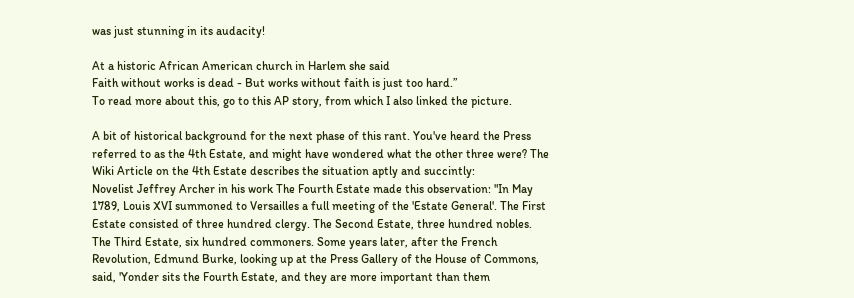was just stunning in its audacity!

At a historic African American church in Harlem she said
Faith without works is dead - But works without faith is just too hard.”
To read more about this, go to this AP story, from which I also linked the picture.

A bit of historical background for the next phase of this rant. You've heard the Press referred to as the 4th Estate, and might have wondered what the other three were? The Wiki Article on the 4th Estate describes the situation aptly and succintly:
Novelist Jeffrey Archer in his work The Fourth Estate made this observation: "In May 1789, Louis XVI summoned to Versailles a full meeting of the 'Estate General'. The First Estate consisted of three hundred clergy. The Second Estate, three hundred nobles. The Third Estate, six hundred commoners. Some years later, after the French Revolution, Edmund Burke, looking up at the Press Gallery of the House of Commons, said, 'Yonder sits the Fourth Estate, and they are more important than them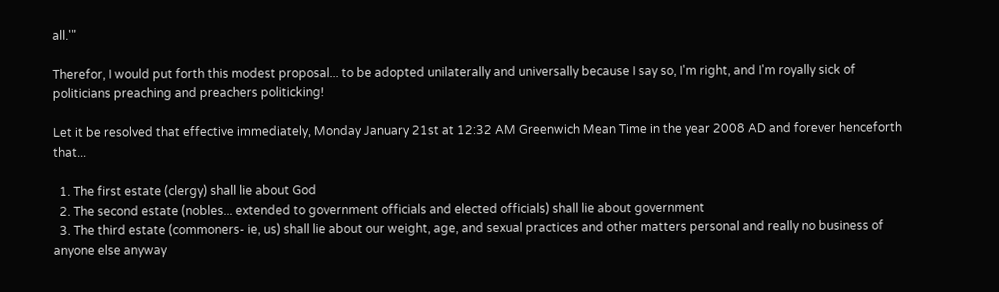all.'"

Therefor, I would put forth this modest proposal... to be adopted unilaterally and universally because I say so, I'm right, and I'm royally sick of politicians preaching and preachers politicking!

Let it be resolved that effective immediately, Monday January 21st at 12:32 AM Greenwich Mean Time in the year 2008 AD and forever henceforth that...

  1. The first estate (clergy) shall lie about God
  2. The second estate (nobles... extended to government officials and elected officials) shall lie about government
  3. The third estate (commoners- ie, us) shall lie about our weight, age, and sexual practices and other matters personal and really no business of anyone else anyway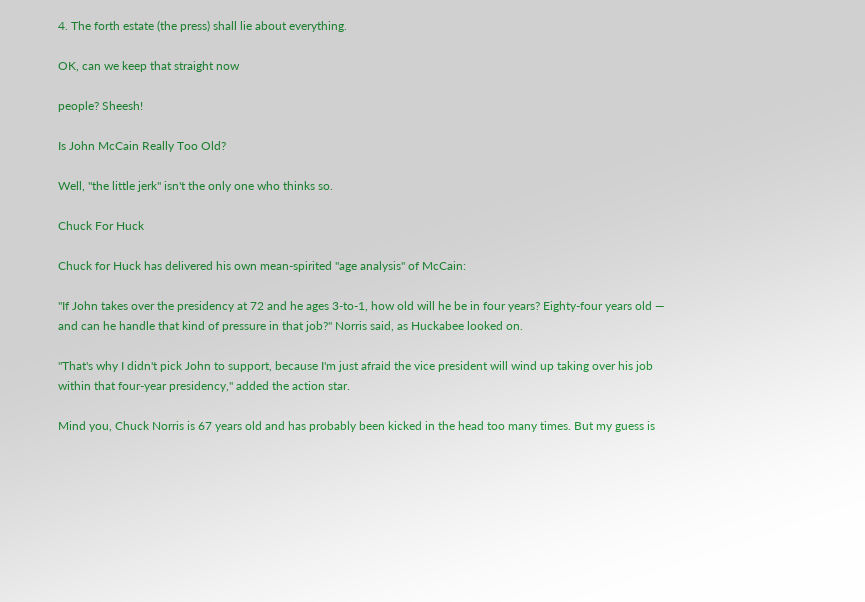4. The forth estate (the press) shall lie about everything.

OK, can we keep that straight now

people? Sheesh!

Is John McCain Really Too Old?

Well, "the little jerk" isn't the only one who thinks so.

Chuck For Huck

Chuck for Huck has delivered his own mean-spirited "age analysis" of McCain:

"If John takes over the presidency at 72 and he ages 3-to-1, how old will he be in four years? Eighty-four years old — and can he handle that kind of pressure in that job?" Norris said, as Huckabee looked on.

"That's why I didn't pick John to support, because I'm just afraid the vice president will wind up taking over his job within that four-year presidency," added the action star.

Mind you, Chuck Norris is 67 years old and has probably been kicked in the head too many times. But my guess is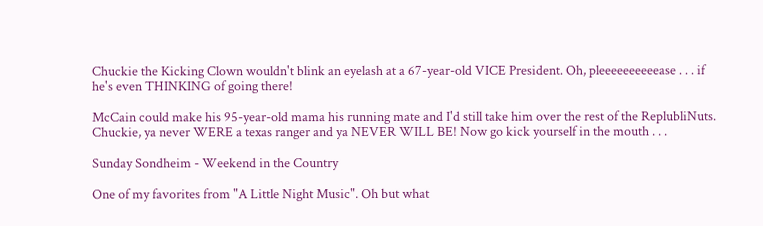Chuckie the Kicking Clown wouldn't blink an eyelash at a 67-year-old VICE President. Oh, pleeeeeeeeeease . . . if he's even THINKING of going there!

McCain could make his 95-year-old mama his running mate and I'd still take him over the rest of the ReplubliNuts. Chuckie, ya never WERE a texas ranger and ya NEVER WILL BE! Now go kick yourself in the mouth . . .

Sunday Sondheim - Weekend in the Country

One of my favorites from "A Little Night Music". Oh but what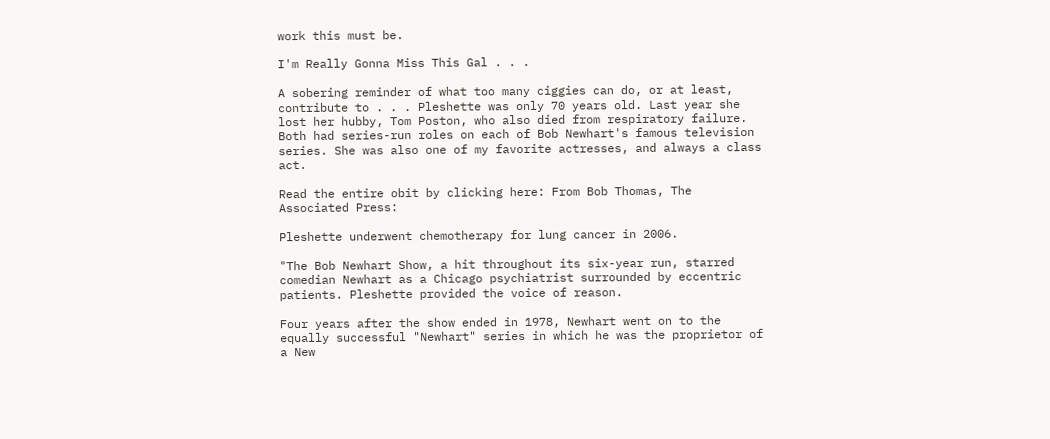work this must be.

I'm Really Gonna Miss This Gal . . .

A sobering reminder of what too many ciggies can do, or at least, contribute to . . . Pleshette was only 70 years old. Last year she lost her hubby, Tom Poston, who also died from respiratory failure. Both had series-run roles on each of Bob Newhart's famous television series. She was also one of my favorite actresses, and always a class act.

Read the entire obit by clicking here: From Bob Thomas, The Associated Press:

Pleshette underwent chemotherapy for lung cancer in 2006.

"The Bob Newhart Show, a hit throughout its six-year run, starred comedian Newhart as a Chicago psychiatrist surrounded by eccentric patients. Pleshette provided the voice of reason.

Four years after the show ended in 1978, Newhart went on to the equally successful "Newhart" series in which he was the proprietor of a New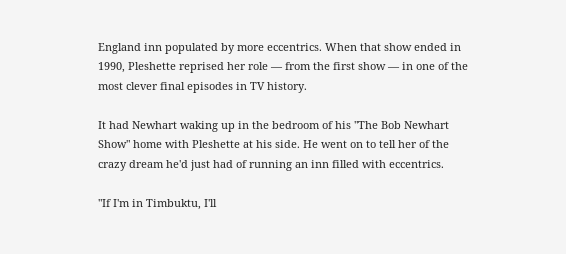England inn populated by more eccentrics. When that show ended in 1990, Pleshette reprised her role — from the first show — in one of the most clever final episodes in TV history.

It had Newhart waking up in the bedroom of his "The Bob Newhart Show" home with Pleshette at his side. He went on to tell her of the crazy dream he'd just had of running an inn filled with eccentrics.

"If I'm in Timbuktu, I'll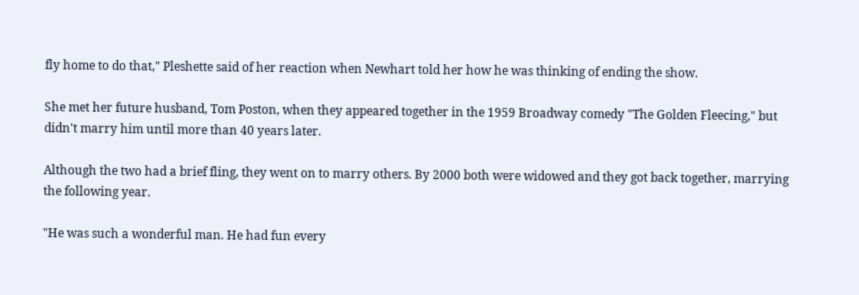fly home to do that," Pleshette said of her reaction when Newhart told her how he was thinking of ending the show.

She met her future husband, Tom Poston, when they appeared together in the 1959 Broadway comedy "The Golden Fleecing," but didn't marry him until more than 40 years later.

Although the two had a brief fling, they went on to marry others. By 2000 both were widowed and they got back together, marrying the following year.

"He was such a wonderful man. He had fun every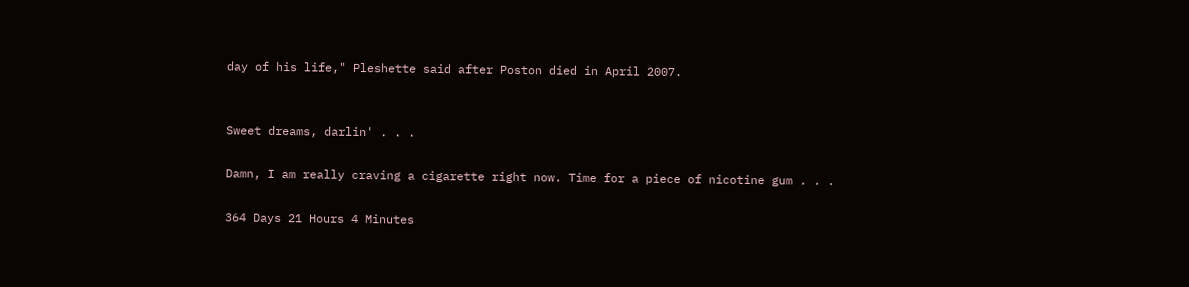day of his life," Pleshette said after Poston died in April 2007.


Sweet dreams, darlin' . . .

Damn, I am really craving a cigarette right now. Time for a piece of nicotine gum . . .

364 Days 21 Hours 4 Minutes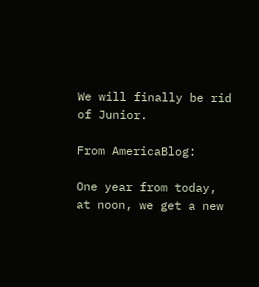We will finally be rid of Junior.

From AmericaBlog:

One year from today, at noon, we get a new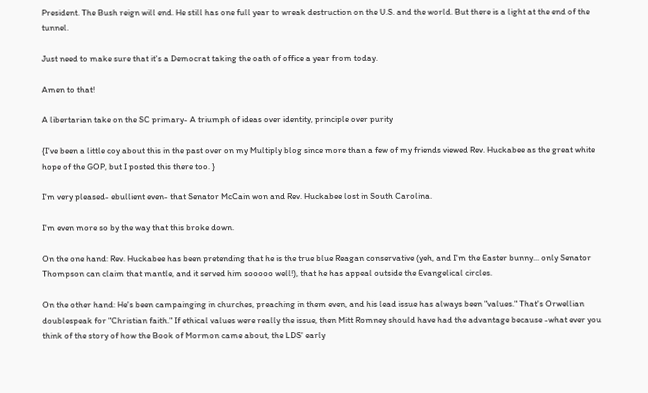President. The Bush reign will end. He still has one full year to wreak destruction on the U.S. and the world. But there is a light at the end of the tunnel.

Just need to make sure that it's a Democrat taking the oath of office a year from today.

Amen to that!

A libertarian take on the SC primary- A triumph of ideas over identity, principle over purity

{I've been a little coy about this in the past over on my Multiply blog since more than a few of my friends viewed Rev. Huckabee as the great white hope of the GOP, but I posted this there too. }

I'm very pleased- ebullient even- that Senator McCain won and Rev. Huckabee lost in South Carolina.

I'm even more so by the way that this broke down.

On the one hand: Rev. Huckabee has been pretending that he is the true blue Reagan conservative (yeh, and I'm the Easter bunny... only Senator Thompson can claim that mantle, and it served him sooooo well!), that he has appeal outside the Evangelical circles.

On the other hand: He's been campainging in churches, preaching in them even, and his lead issue has always been "values." That's Orwellian doublespeak for "Christian faith." If ethical values were really the issue, then Mitt Romney should have had the advantage because -what ever you think of the story of how the Book of Mormon came about, the LDS' early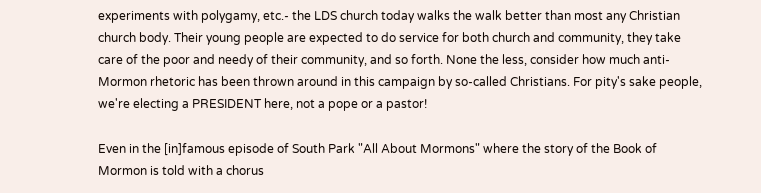experiments with polygamy, etc.- the LDS church today walks the walk better than most any Christian church body. Their young people are expected to do service for both church and community, they take care of the poor and needy of their community, and so forth. None the less, consider how much anti-Mormon rhetoric has been thrown around in this campaign by so-called Christians. For pity's sake people, we're electing a PRESIDENT here, not a pope or a pastor!

Even in the [in]famous episode of South Park "All About Mormons" where the story of the Book of Mormon is told with a chorus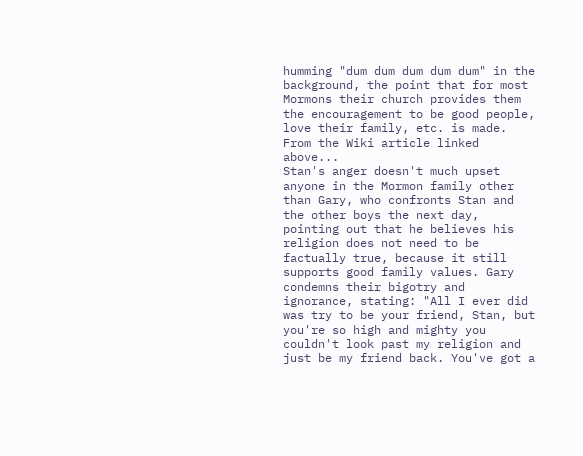humming "dum dum dum dum dum" in the background, the point that for most Mormons their church provides them the encouragement to be good people, love their family, etc. is made. From the Wiki article linked above...
Stan's anger doesn't much upset anyone in the Mormon family other than Gary, who confronts Stan and the other boys the next day, pointing out that he believes his religion does not need to be factually true, because it still supports good family values. Gary condemns their bigotry and ignorance, stating: "All I ever did was try to be your friend, Stan, but you're so high and mighty you couldn't look past my religion and just be my friend back. You've got a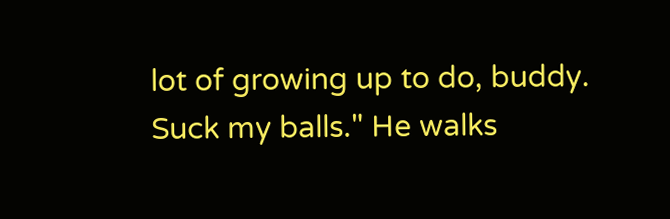lot of growing up to do, buddy. Suck my balls." He walks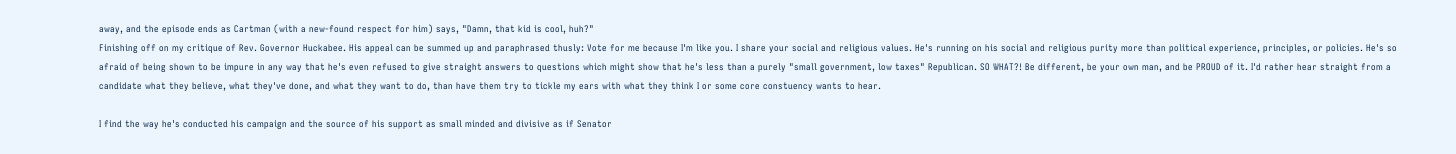away, and the episode ends as Cartman (with a new-found respect for him) says, "Damn, that kid is cool, huh?"
Finishing off on my critique of Rev. Governor Huckabee. His appeal can be summed up and paraphrased thusly: Vote for me because I'm like you. I share your social and religious values. He's running on his social and religious purity more than political experience, principles, or policies. He's so afraid of being shown to be impure in any way that he's even refused to give straight answers to questions which might show that he's less than a purely "small government, low taxes" Republican. SO WHAT?! Be different, be your own man, and be PROUD of it. I'd rather hear straight from a candidate what they believe, what they've done, and what they want to do, than have them try to tickle my ears with what they think I or some core constuency wants to hear.

I find the way he's conducted his campaign and the source of his support as small minded and divisive as if Senator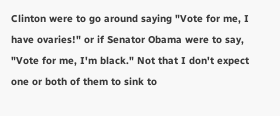Clinton were to go around saying "Vote for me, I have ovaries!" or if Senator Obama were to say, "Vote for me, I'm black." Not that I don't expect one or both of them to sink to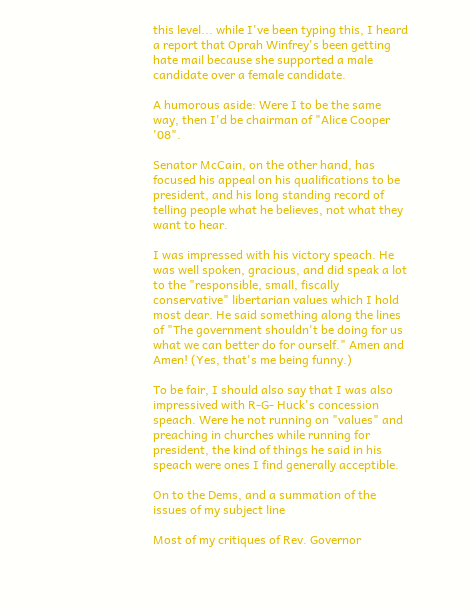this level... while I've been typing this, I heard a report that Oprah Winfrey's been getting hate mail because she supported a male candidate over a female candidate.

A humorous aside: Were I to be the same way, then I'd be chairman of "Alice Cooper '08".

Senator McCain, on the other hand, has focused his appeal on his qualifications to be president, and his long standing record of telling people what he believes, not what they want to hear.

I was impressed with his victory speach. He was well spoken, gracious, and did speak a lot to the "responsible, small, fiscally conservative" libertarian values which I hold most dear. He said something along the lines of "The government shouldn't be doing for us what we can better do for ourself." Amen and Amen! (Yes, that's me being funny.)

To be fair, I should also say that I was also impressived with R-G- Huck's concession speach. Were he not running on "values" and preaching in churches while running for president, the kind of things he said in his speach were ones I find generally acceptible.

On to the Dems, and a summation of the issues of my subject line

Most of my critiques of Rev. Governor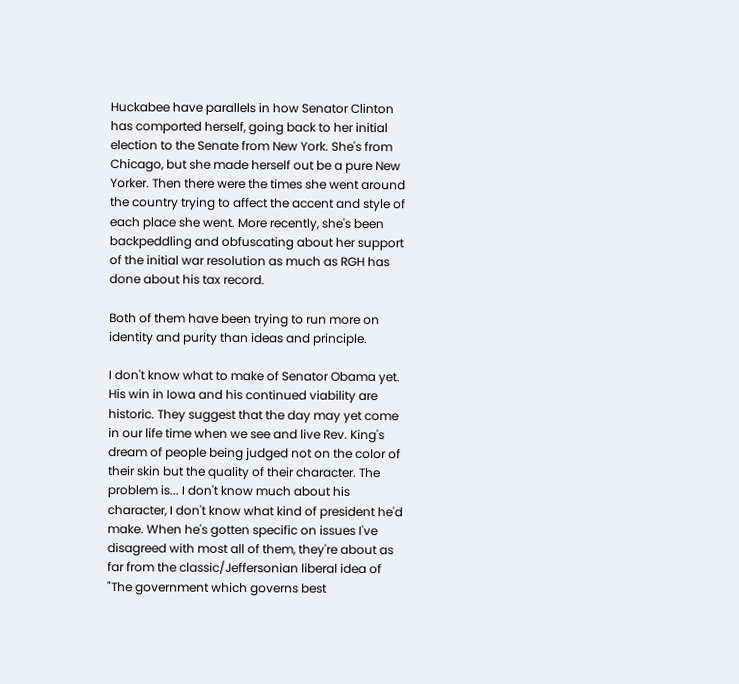Huckabee have parallels in how Senator Clinton has comported herself, going back to her initial election to the Senate from New York. She's from Chicago, but she made herself out be a pure New Yorker. Then there were the times she went around the country trying to affect the accent and style of each place she went. More recently, she's been backpeddling and obfuscating about her support of the initial war resolution as much as RGH has done about his tax record.

Both of them have been trying to run more on identity and purity than ideas and principle.

I don't know what to make of Senator Obama yet. His win in Iowa and his continued viability are historic. They suggest that the day may yet come in our life time when we see and live Rev. King's dream of people being judged not on the color of their skin but the quality of their character. The problem is... I don't know much about his character, I don't know what kind of president he'd make. When he's gotten specific on issues I've disagreed with most all of them, they're about as far from the classic/Jeffersonian liberal idea of "The government which governs best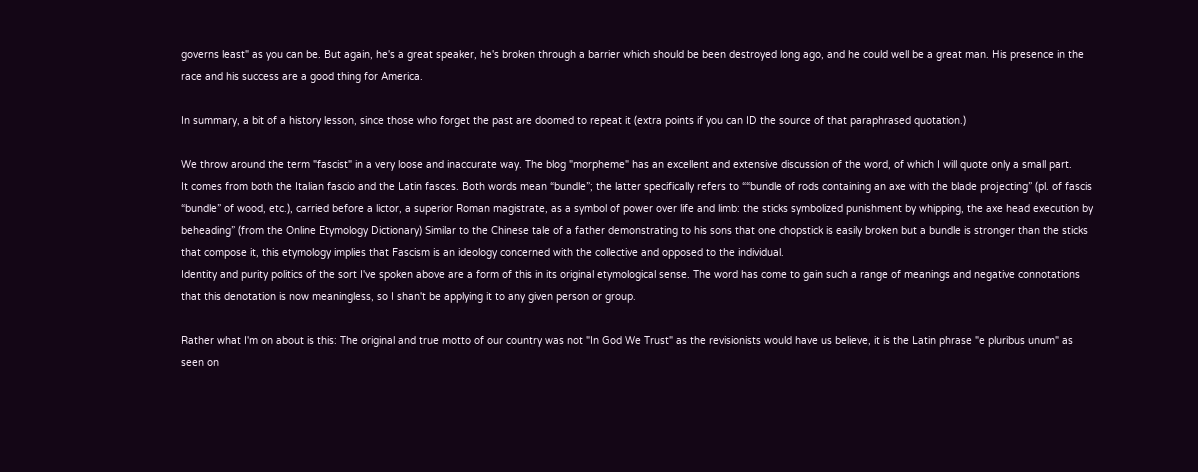governs least" as you can be. But again, he's a great speaker, he's broken through a barrier which should be been destroyed long ago, and he could well be a great man. His presence in the race and his success are a good thing for America.

In summary, a bit of a history lesson, since those who forget the past are doomed to repeat it (extra points if you can ID the source of that paraphrased quotation.)

We throw around the term "fascist" in a very loose and inaccurate way. The blog "morpheme" has an excellent and extensive discussion of the word, of which I will quote only a small part.
It comes from both the Italian fascio and the Latin fasces. Both words mean “bundle”; the latter specifically refers to ““bundle of rods containing an axe with the blade projecting” (pl. of fascis “bundle” of wood, etc.), carried before a lictor, a superior Roman magistrate, as a symbol of power over life and limb: the sticks symbolized punishment by whipping, the axe head execution by beheading” (from the Online Etymology Dictionary) Similar to the Chinese tale of a father demonstrating to his sons that one chopstick is easily broken but a bundle is stronger than the sticks that compose it, this etymology implies that Fascism is an ideology concerned with the collective and opposed to the individual.
Identity and purity politics of the sort I've spoken above are a form of this in its original etymological sense. The word has come to gain such a range of meanings and negative connotations that this denotation is now meaningless, so I shan't be applying it to any given person or group.

Rather what I'm on about is this: The original and true motto of our country was not "In God We Trust" as the revisionists would have us believe, it is the Latin phrase "e pluribus unum" as seen on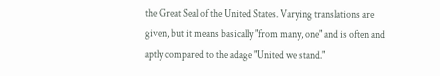the Great Seal of the United States. Varying translations are given, but it means basically "from many, one" and is often and aptly compared to the adage "United we stand."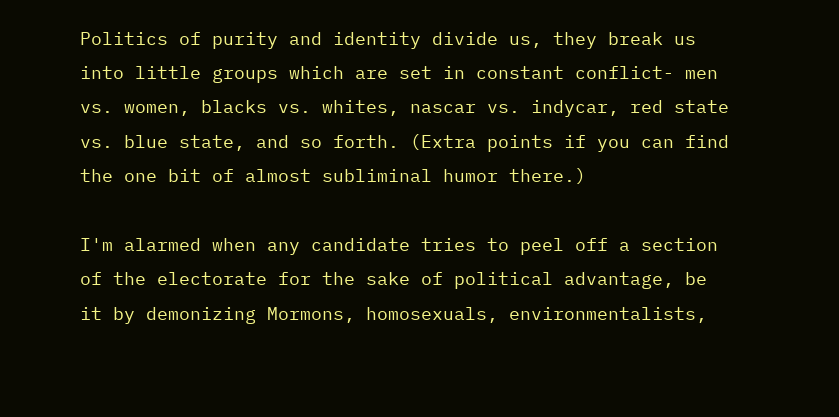Politics of purity and identity divide us, they break us into little groups which are set in constant conflict- men vs. women, blacks vs. whites, nascar vs. indycar, red state vs. blue state, and so forth. (Extra points if you can find the one bit of almost subliminal humor there.)

I'm alarmed when any candidate tries to peel off a section of the electorate for the sake of political advantage, be it by demonizing Mormons, homosexuals, environmentalists,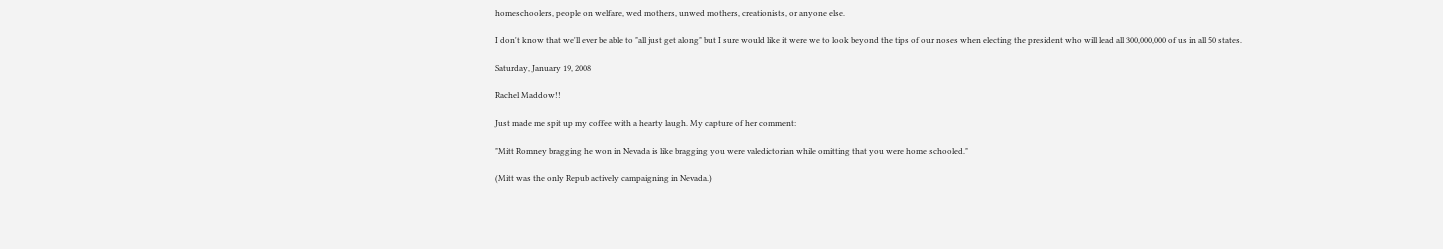homeschoolers, people on welfare, wed mothers, unwed mothers, creationists, or anyone else.

I don't know that we'll ever be able to "all just get along" but I sure would like it were we to look beyond the tips of our noses when electing the president who will lead all 300,000,000 of us in all 50 states.

Saturday, January 19, 2008

Rachel Maddow!!

Just made me spit up my coffee with a hearty laugh. My capture of her comment:

"Mitt Romney bragging he won in Nevada is like bragging you were valedictorian while omitting that you were home schooled."

(Mitt was the only Repub actively campaigning in Nevada.)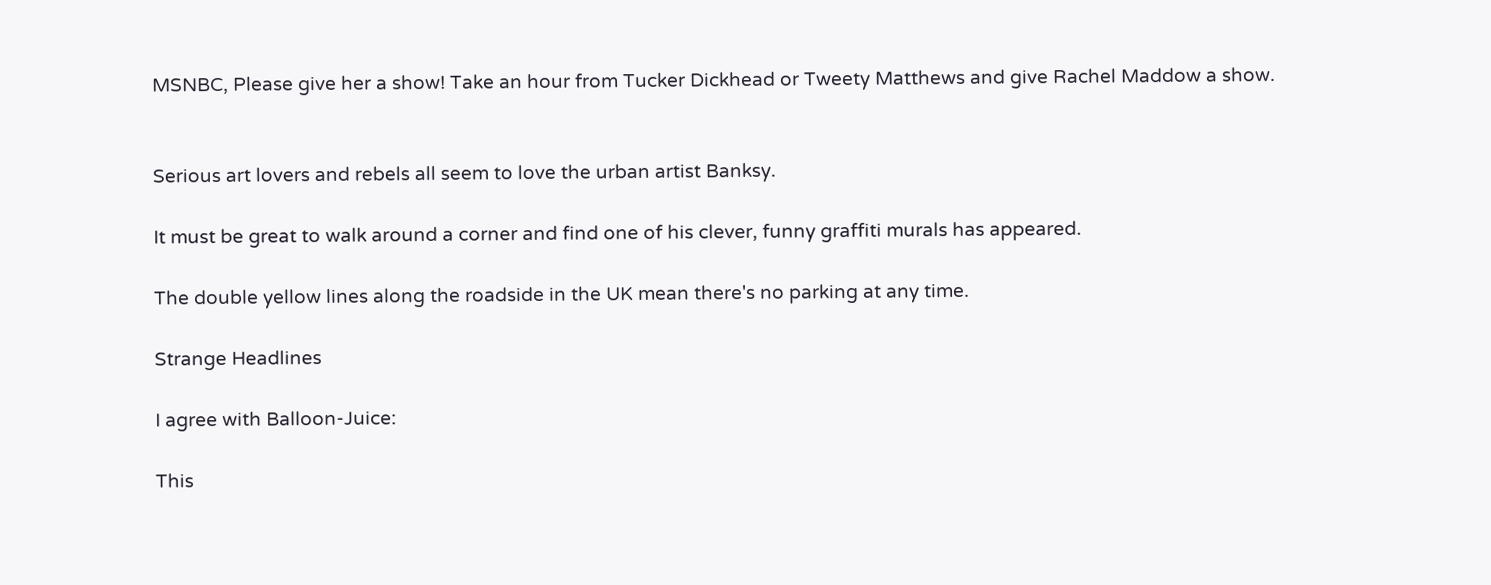MSNBC, Please give her a show! Take an hour from Tucker Dickhead or Tweety Matthews and give Rachel Maddow a show.


Serious art lovers and rebels all seem to love the urban artist Banksy.

It must be great to walk around a corner and find one of his clever, funny graffiti murals has appeared.

The double yellow lines along the roadside in the UK mean there's no parking at any time.

Strange Headlines

I agree with Balloon-Juice:

This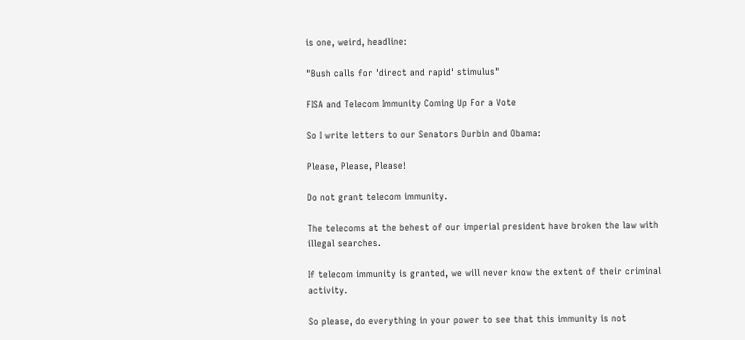is one, weird, headline:

"Bush calls for 'direct and rapid' stimulus"

FISA and Telecom Immunity Coming Up For a Vote

So I write letters to our Senators Durbin and Obama:

Please, Please, Please!

Do not grant telecom immunity.

The telecoms at the behest of our imperial president have broken the law with illegal searches.

If telecom immunity is granted, we will never know the extent of their criminal activity.

So please, do everything in your power to see that this immunity is not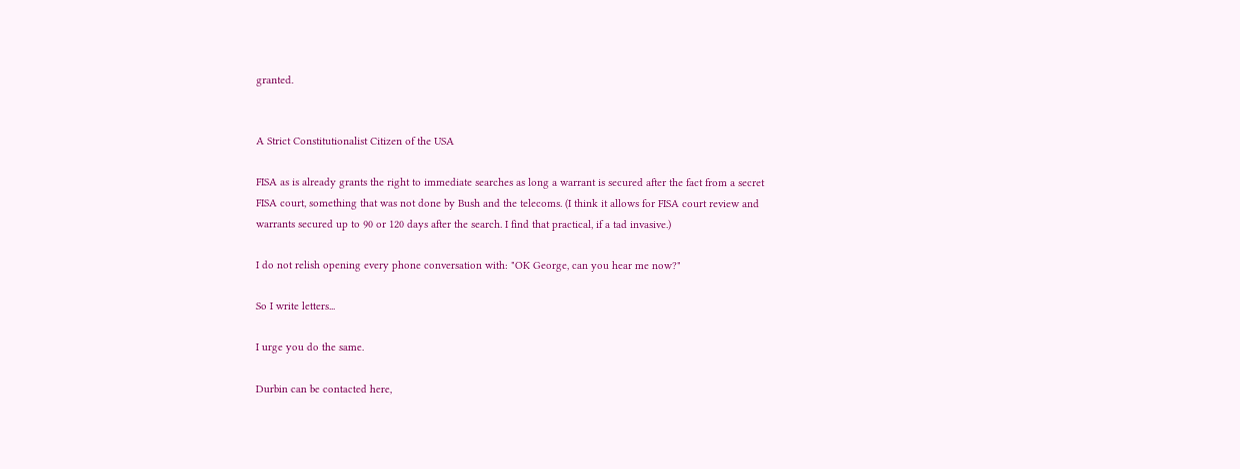granted.


A Strict Constitutionalist Citizen of the USA

FISA as is already grants the right to immediate searches as long a warrant is secured after the fact from a secret FISA court, something that was not done by Bush and the telecoms. (I think it allows for FISA court review and warrants secured up to 90 or 120 days after the search. I find that practical, if a tad invasive.)

I do not relish opening every phone conversation with: "OK George, can you hear me now?"

So I write letters...

I urge you do the same.

Durbin can be contacted here,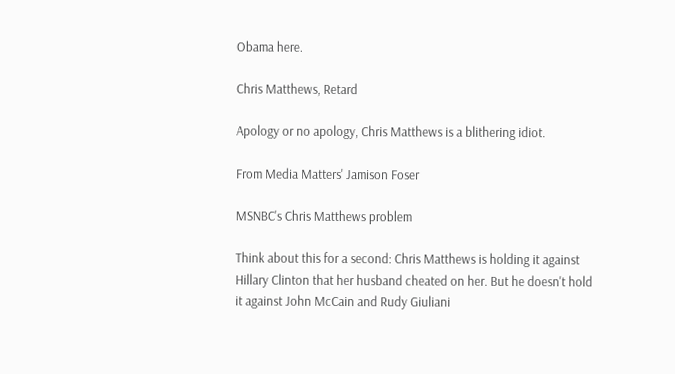Obama here.

Chris Matthews, Retard

Apology or no apology, Chris Matthews is a blithering idiot.

From Media Matters' Jamison Foser

MSNBC's Chris Matthews problem

Think about this for a second: Chris Matthews is holding it against Hillary Clinton that her husband cheated on her. But he doesn't hold it against John McCain and Rudy Giuliani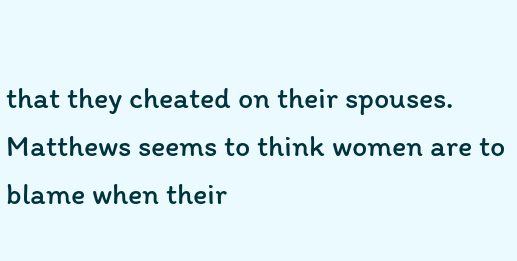that they cheated on their spouses. Matthews seems to think women are to blame when their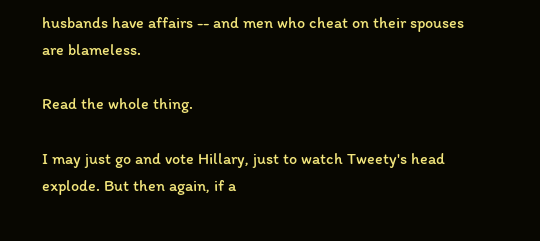husbands have affairs -- and men who cheat on their spouses are blameless.

Read the whole thing.

I may just go and vote Hillary, just to watch Tweety's head explode. But then again, if a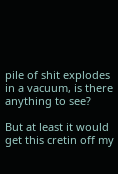pile of shit explodes in a vacuum, is there anything to see?

But at least it would get this cretin off my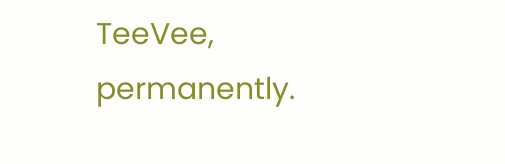TeeVee, permanently.